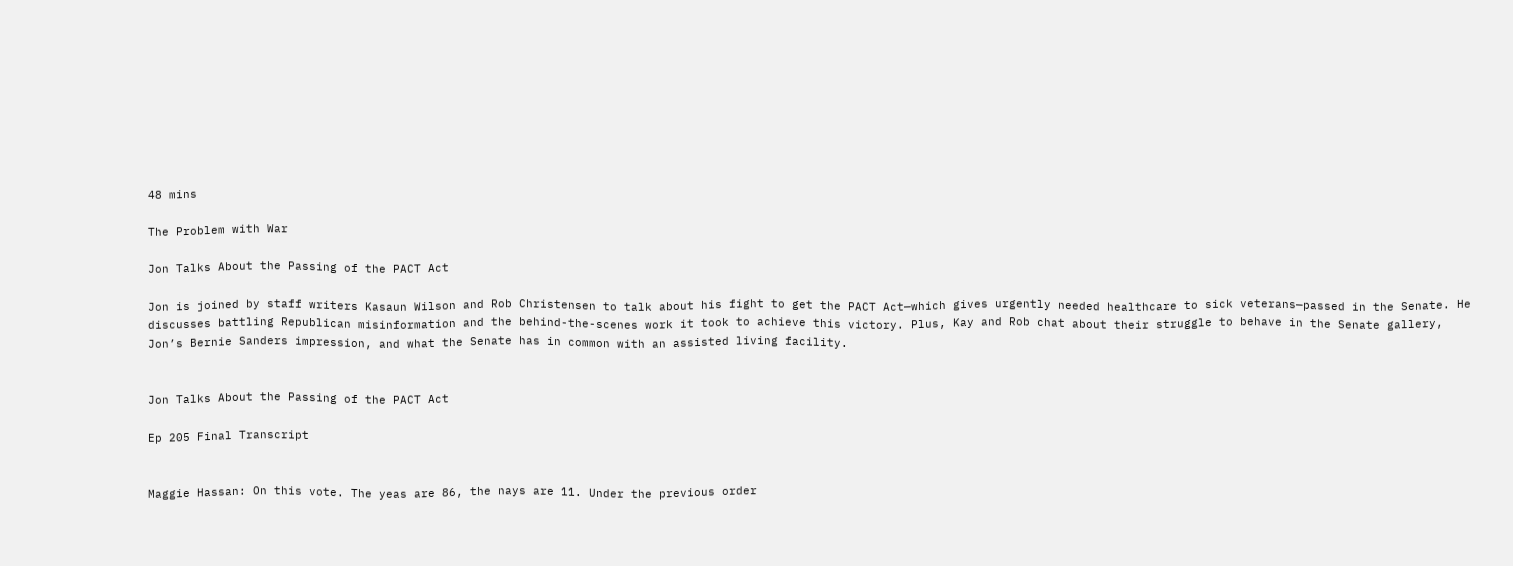48 mins

The Problem with War

Jon Talks About the Passing of the PACT Act

Jon is joined by staff writers Kasaun Wilson and Rob Christensen to talk about his fight to get the PACT Act—which gives urgently needed healthcare to sick veterans—passed in the Senate. He discusses battling Republican misinformation and the behind-the-scenes work it took to achieve this victory. Plus, Kay and Rob chat about their struggle to behave in the Senate gallery, Jon’s Bernie Sanders impression, and what the Senate has in common with an assisted living facility.


Jon Talks About the Passing of the PACT Act

Ep 205 Final Transcript


Maggie Hassan: On this vote. The yeas are 86, the nays are 11. Under the previous order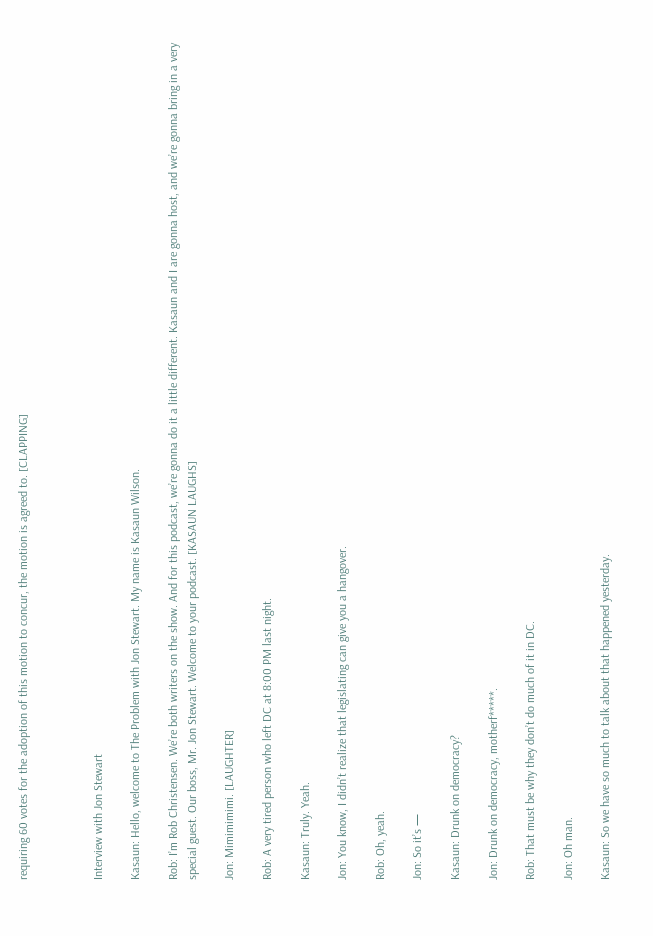requiring 60 votes for the adoption of this motion to concur, the motion is agreed to. [CLAPPING]



Interview with Jon Stewart

Kasaun: Hello, welcome to The Problem with Jon Stewart. My name is Kasaun Wilson.

Rob: I’m Rob Christensen. We’re both writers on the show. And for this podcast, we’re gonna do it a little different. Kasaun and I are gonna host, and we’re gonna bring in a very special guest. Our boss, Mr. Jon Stewart. Welcome to your podcast. [KASAUN LAUGHS]

Jon: Mimimimimi. [LAUGHTER]

Rob: A very tired person who left DC at 8:00 PM last night.

Kasaun: Truly. Yeah.

Jon: You know, I didn’t realize that legislating can give you a hangover.

Rob: Oh, yeah.

Jon: So it’s —

Kasaun: Drunk on democracy?

Jon: Drunk on democracy, motherf*****.

Rob: That must be why they don’t do much of it in DC.

Jon: Oh man.

Kasaun: So we have so much to talk about that happened yesterday.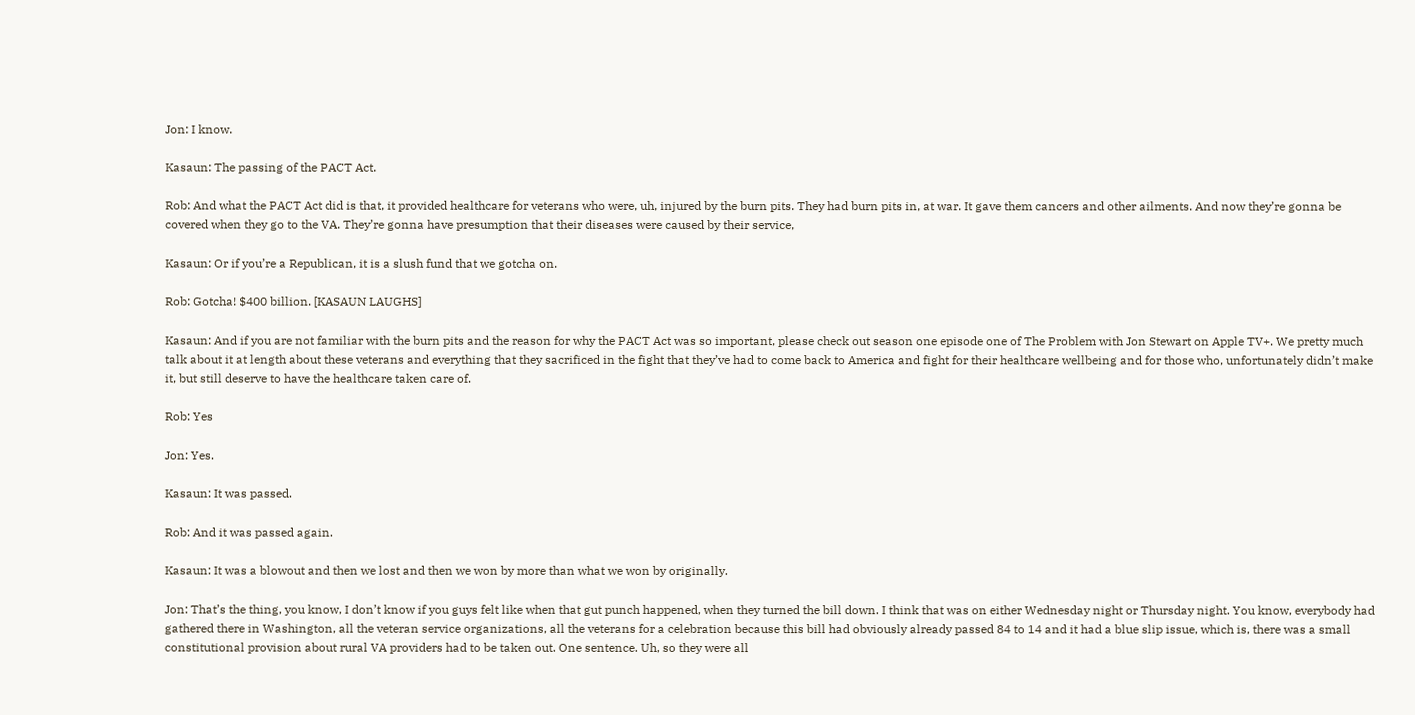Jon: I know.

Kasaun: The passing of the PACT Act.

Rob: And what the PACT Act did is that, it provided healthcare for veterans who were, uh, injured by the burn pits. They had burn pits in, at war. It gave them cancers and other ailments. And now they’re gonna be covered when they go to the VA. They’re gonna have presumption that their diseases were caused by their service,

Kasaun: Or if you’re a Republican, it is a slush fund that we gotcha on.

Rob: Gotcha! $400 billion. [KASAUN LAUGHS]

Kasaun: And if you are not familiar with the burn pits and the reason for why the PACT Act was so important, please check out season one episode one of The Problem with Jon Stewart on Apple TV+. We pretty much talk about it at length about these veterans and everything that they sacrificed in the fight that they’ve had to come back to America and fight for their healthcare wellbeing and for those who, unfortunately didn’t make it, but still deserve to have the healthcare taken care of.

Rob: Yes

Jon: Yes.

Kasaun: It was passed.

Rob: And it was passed again.

Kasaun: It was a blowout and then we lost and then we won by more than what we won by originally.

Jon: That’s the thing, you know, I don’t know if you guys felt like when that gut punch happened, when they turned the bill down. I think that was on either Wednesday night or Thursday night. You know, everybody had gathered there in Washington, all the veteran service organizations, all the veterans for a celebration because this bill had obviously already passed 84 to 14 and it had a blue slip issue, which is, there was a small constitutional provision about rural VA providers had to be taken out. One sentence. Uh, so they were all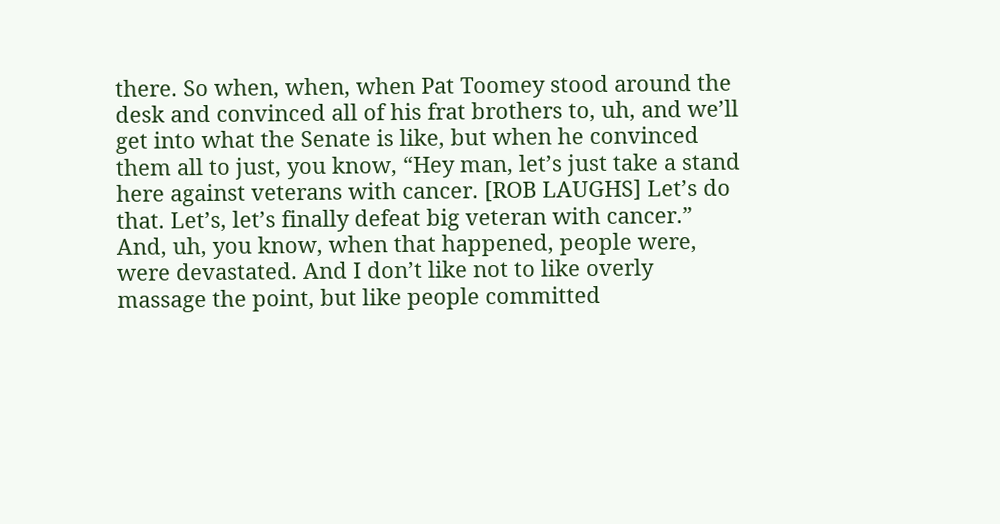there. So when, when, when Pat Toomey stood around the desk and convinced all of his frat brothers to, uh, and we’ll get into what the Senate is like, but when he convinced them all to just, you know, “Hey man, let’s just take a stand here against veterans with cancer. [ROB LAUGHS] Let’s do that. Let’s, let’s finally defeat big veteran with cancer.” And, uh, you know, when that happened, people were, were devastated. And I don’t like not to like overly massage the point, but like people committed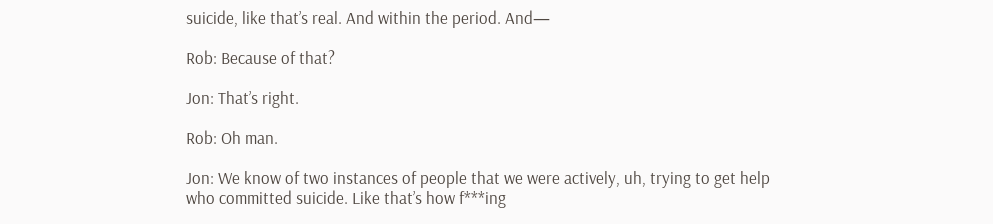suicide, like that’s real. And within the period. And—

Rob: Because of that?

Jon: That’s right.

Rob: Oh man.

Jon: We know of two instances of people that we were actively, uh, trying to get help who committed suicide. Like that’s how f***ing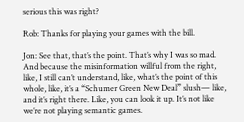serious this was right?

Rob: Thanks for playing your games with the bill.

Jon: See that, that’s the point. That’s why I was so mad. And because the misinformation willful from the right, like, I still can’t understand, like, what’s the point of this whole, like, it’s a “Schumer Green New Deal” slush— like, and it’s right there. Like, you can look it up. It’s not like we’re not playing semantic games.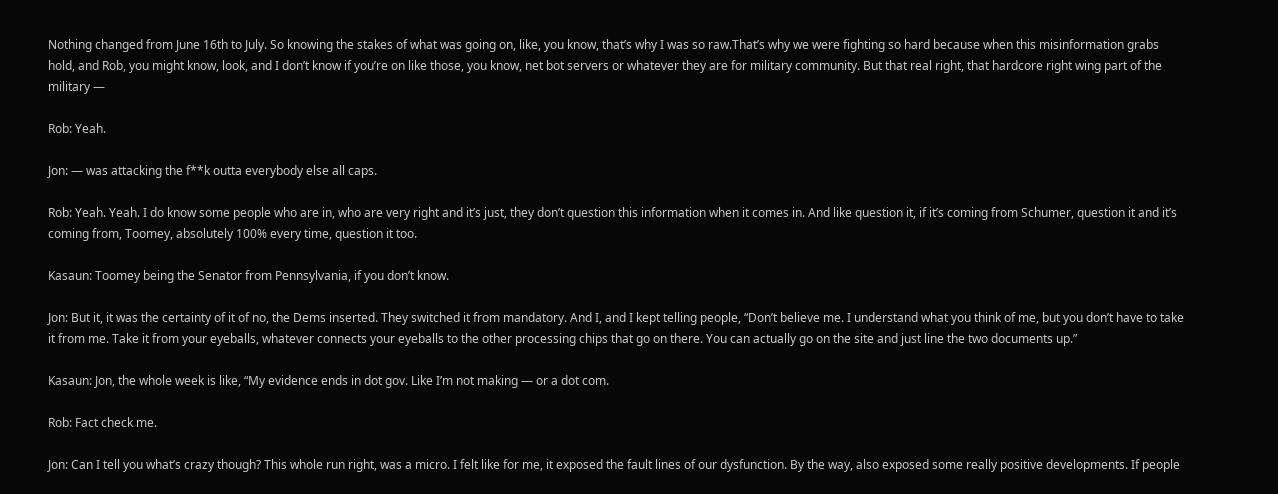Nothing changed from June 16th to July. So knowing the stakes of what was going on, like, you know, that’s why I was so raw.That’s why we were fighting so hard because when this misinformation grabs hold, and Rob, you might know, look, and I don’t know if you’re on like those, you know, net bot servers or whatever they are for military community. But that real right, that hardcore right wing part of the military —

Rob: Yeah.

Jon: — was attacking the f**k outta everybody else all caps.

Rob: Yeah. Yeah. I do know some people who are in, who are very right and it’s just, they don’t question this information when it comes in. And like question it, if it’s coming from Schumer, question it and it’s coming from, Toomey, absolutely 100% every time, question it too.

Kasaun: Toomey being the Senator from Pennsylvania, if you don’t know.

Jon: But it, it was the certainty of it of no, the Dems inserted. They switched it from mandatory. And I, and I kept telling people, “Don’t believe me. I understand what you think of me, but you don’t have to take it from me. Take it from your eyeballs, whatever connects your eyeballs to the other processing chips that go on there. You can actually go on the site and just line the two documents up.”

Kasaun: Jon, the whole week is like, “My evidence ends in dot gov. Like I’m not making — or a dot com.

Rob: Fact check me.

Jon: Can I tell you what’s crazy though? This whole run right, was a micro. I felt like for me, it exposed the fault lines of our dysfunction. By the way, also exposed some really positive developments. If people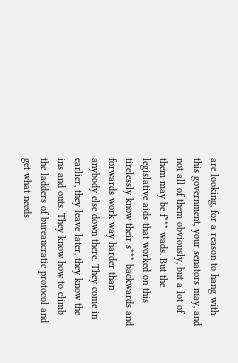are looking, for a reason to hang with this government, your senators may, and not all of them obviously, but a lot of them may be f*** wads. But the legislative aids that worked on this tirelessly know their s*** backwards and forwards work way harder than anybody else down there. They come in earlier, they leave later, they know the ins and outs. They know how to climb the ladders of bureaucratic protocol and get what needs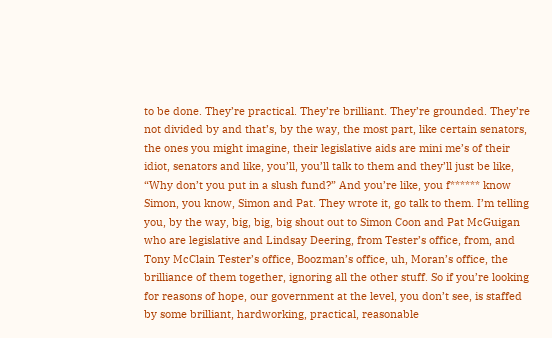to be done. They’re practical. They’re brilliant. They’re grounded. They’re not divided by and that’s, by the way, the most part, like certain senators, the ones you might imagine, their legislative aids are mini me’s of their idiot, senators and like, you’ll, you’ll talk to them and they’ll just be like, “Why don’t you put in a slush fund?” And you’re like, you f****** know Simon, you know, Simon and Pat. They wrote it, go talk to them. I’m telling you, by the way, big, big, big shout out to Simon Coon and Pat McGuigan who are legislative and Lindsay Deering, from Tester’s office, from, and Tony McClain Tester’s office, Boozman’s office, uh, Moran’s office, the brilliance of them together, ignoring all the other stuff. So if you’re looking for reasons of hope, our government at the level, you don’t see, is staffed by some brilliant, hardworking, practical, reasonable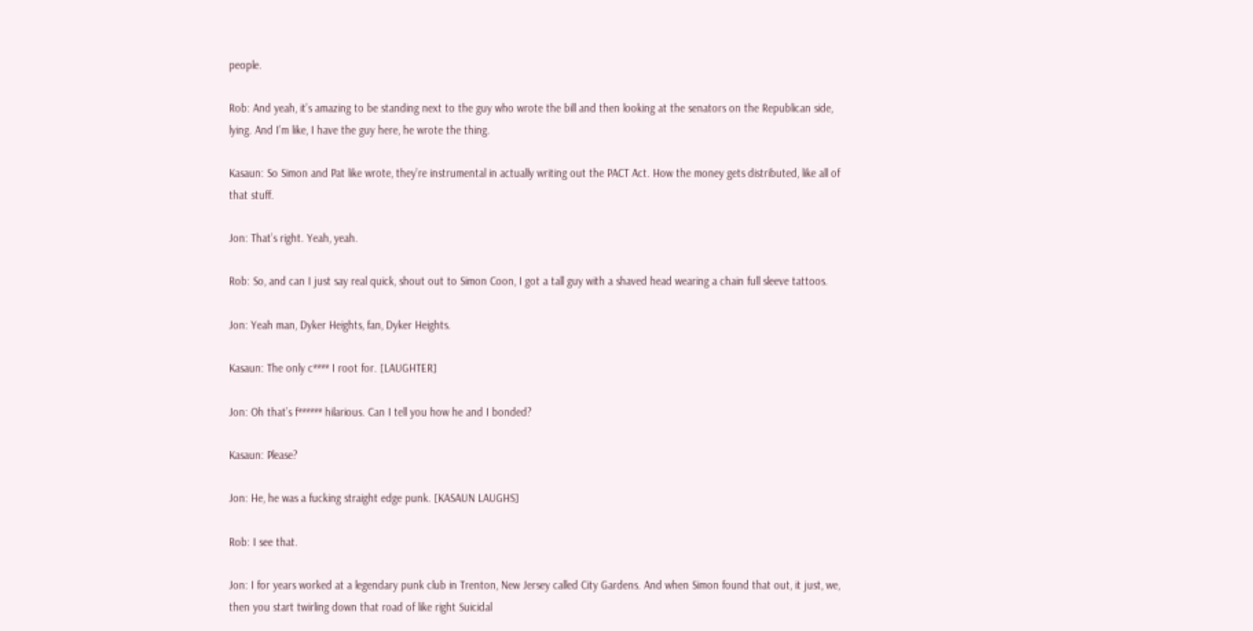people.

Rob: And yeah, it’s amazing to be standing next to the guy who wrote the bill and then looking at the senators on the Republican side, lying. And I’m like, I have the guy here, he wrote the thing.

Kasaun: So Simon and Pat like wrote, they’re instrumental in actually writing out the PACT Act. How the money gets distributed, like all of that stuff.

Jon: That’s right. Yeah, yeah.

Rob: So, and can I just say real quick, shout out to Simon Coon, I got a tall guy with a shaved head wearing a chain full sleeve tattoos.

Jon: Yeah man, Dyker Heights, fan, Dyker Heights.

Kasaun: The only c**** I root for. [LAUGHTER]

Jon: Oh that’s f****** hilarious. Can I tell you how he and I bonded?

Kasaun: Please?

Jon: He, he was a fucking straight edge punk. [KASAUN LAUGHS]

Rob: I see that.

Jon: I for years worked at a legendary punk club in Trenton, New Jersey called City Gardens. And when Simon found that out, it just, we, then you start twirling down that road of like right Suicidal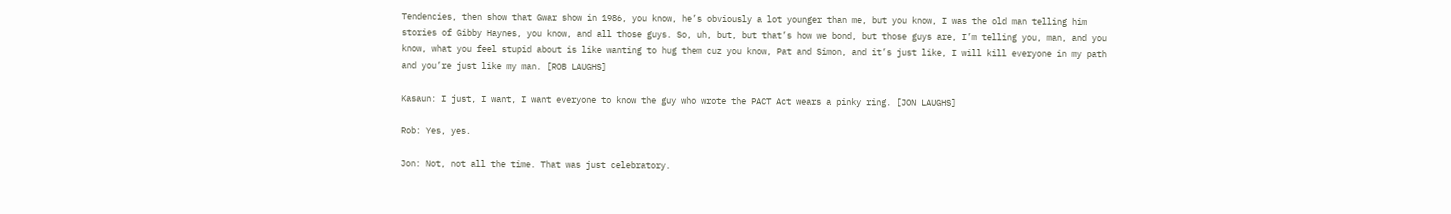Tendencies, then show that Gwar show in 1986, you know, he’s obviously a lot younger than me, but you know, I was the old man telling him stories of Gibby Haynes, you know, and all those guys. So, uh, but, but that’s how we bond, but those guys are, I’m telling you, man, and you know, what you feel stupid about is like wanting to hug them cuz you know, Pat and Simon, and it’s just like, I will kill everyone in my path and you’re just like my man. [ROB LAUGHS]

Kasaun: I just, I want, I want everyone to know the guy who wrote the PACT Act wears a pinky ring. [JON LAUGHS]

Rob: Yes, yes.

Jon: Not, not all the time. That was just celebratory.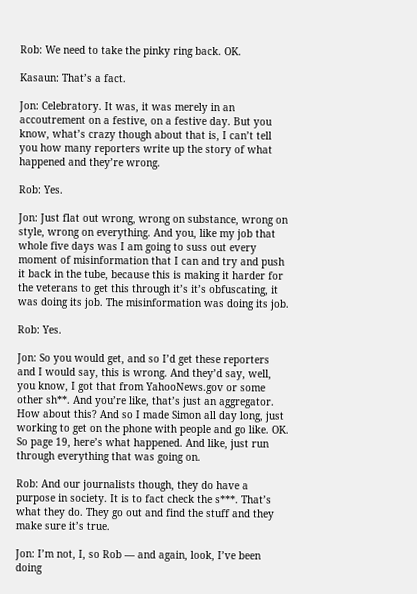Rob: We need to take the pinky ring back. OK.

Kasaun: That’s a fact.

Jon: Celebratory. It was, it was merely in an accoutrement on a festive, on a festive day. But you know, what’s crazy though about that is, I can’t tell you how many reporters write up the story of what happened and they’re wrong.

Rob: Yes.

Jon: Just flat out wrong, wrong on substance, wrong on style, wrong on everything. And you, like my job that whole five days was I am going to suss out every moment of misinformation that I can and try and push it back in the tube, because this is making it harder for the veterans to get this through it’s it’s obfuscating, it was doing its job. The misinformation was doing its job.

Rob: Yes.

Jon: So you would get, and so I’d get these reporters and I would say, this is wrong. And they’d say, well, you know, I got that from YahooNews.gov or some other sh**. And you’re like, that’s just an aggregator. How about this? And so I made Simon all day long, just working to get on the phone with people and go like. OK. So page 19, here’s what happened. And like, just run through everything that was going on.

Rob: And our journalists though, they do have a purpose in society. It is to fact check the s***. That’s what they do. They go out and find the stuff and they make sure it’s true.

Jon: I’m not, I, so Rob — and again, look, I’ve been doing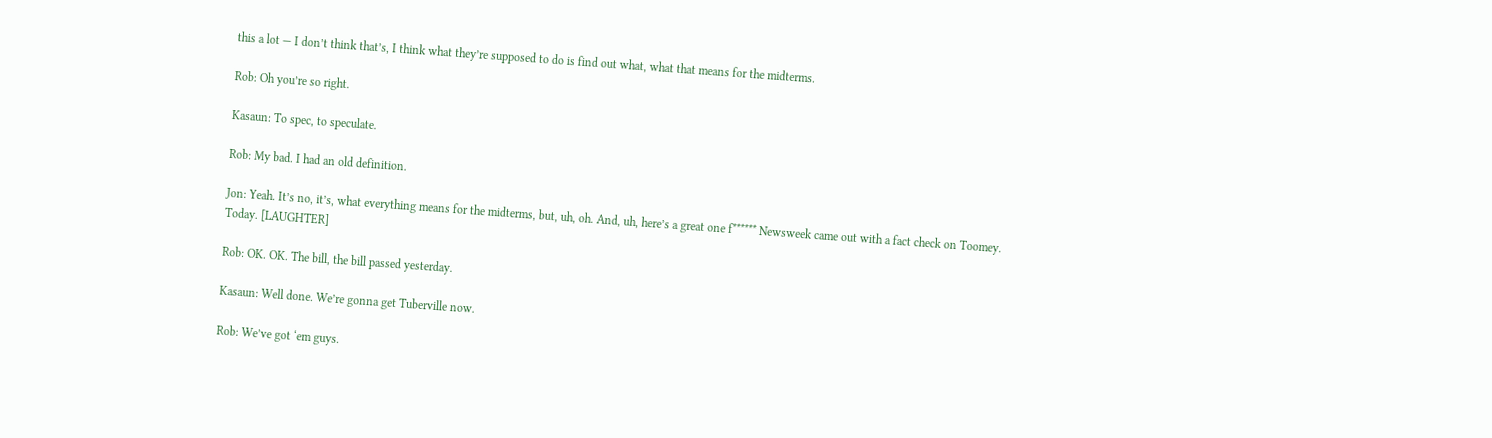this a lot — I don’t think that’s, I think what they’re supposed to do is find out what, what that means for the midterms.

Rob: Oh you’re so right.

Kasaun: To spec, to speculate.

Rob: My bad. I had an old definition.

Jon: Yeah. It’s no, it’s, what everything means for the midterms, but, uh, oh. And, uh, here’s a great one f****** Newsweek came out with a fact check on Toomey. Today. [LAUGHTER]

Rob: OK. OK. The bill, the bill passed yesterday.

Kasaun: Well done. We’re gonna get Tuberville now.

Rob: We’ve got ‘em guys.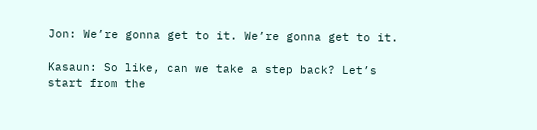Jon: We’re gonna get to it. We’re gonna get to it.

Kasaun: So like, can we take a step back? Let’s start from the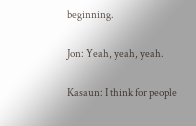beginning.

Jon: Yeah, yeah, yeah.

Kasaun: I think for people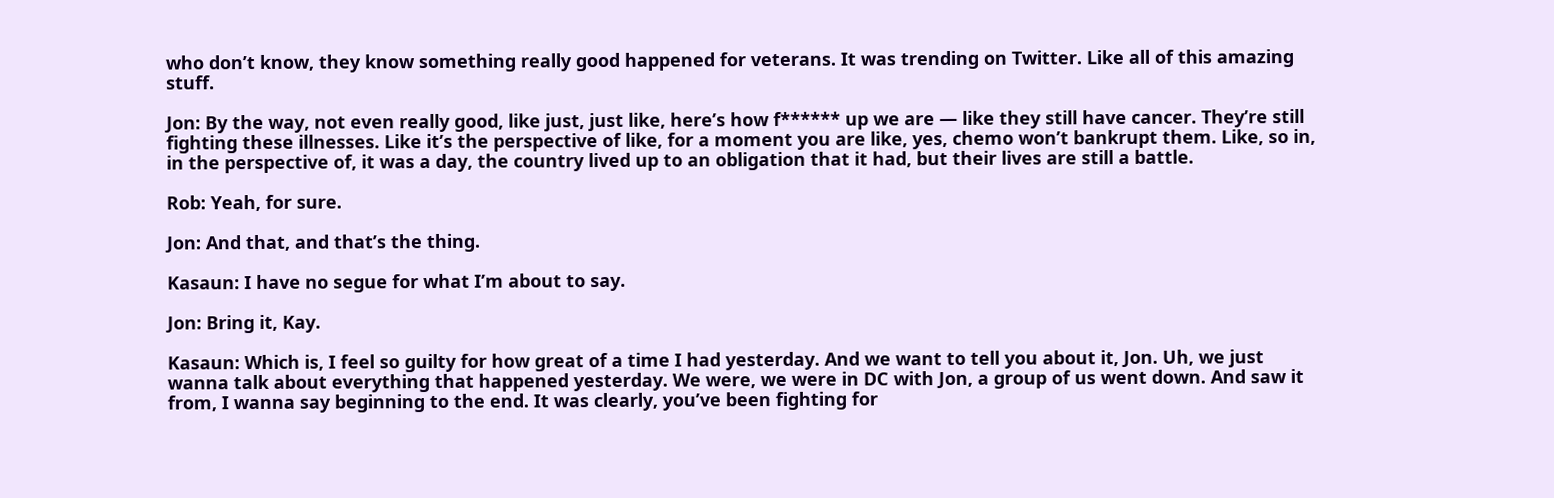who don’t know, they know something really good happened for veterans. It was trending on Twitter. Like all of this amazing stuff.

Jon: By the way, not even really good, like just, just like, here’s how f****** up we are — like they still have cancer. They’re still fighting these illnesses. Like it’s the perspective of like, for a moment you are like, yes, chemo won’t bankrupt them. Like, so in, in the perspective of, it was a day, the country lived up to an obligation that it had, but their lives are still a battle.

Rob: Yeah, for sure.

Jon: And that, and that’s the thing.

Kasaun: I have no segue for what I’m about to say.

Jon: Bring it, Kay.

Kasaun: Which is, I feel so guilty for how great of a time I had yesterday. And we want to tell you about it, Jon. Uh, we just wanna talk about everything that happened yesterday. We were, we were in DC with Jon, a group of us went down. And saw it from, I wanna say beginning to the end. It was clearly, you’ve been fighting for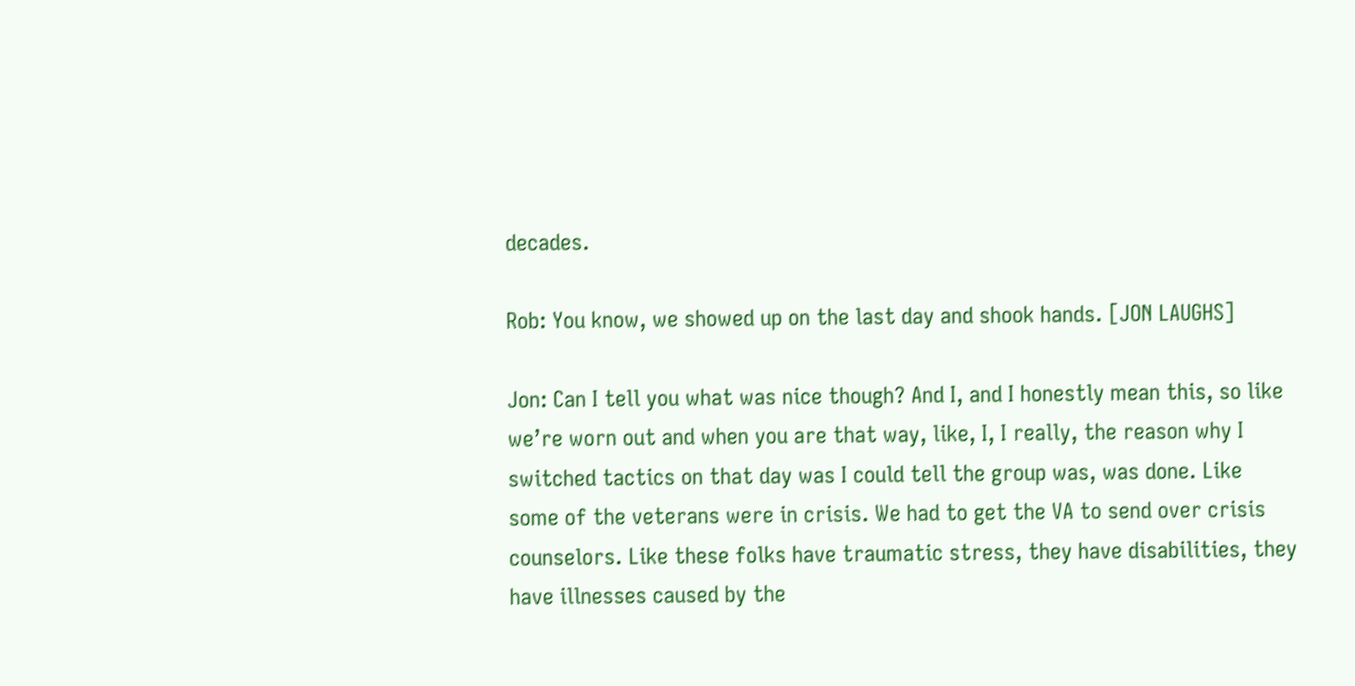decades.

Rob: You know, we showed up on the last day and shook hands. [JON LAUGHS]

Jon: Can I tell you what was nice though? And I, and I honestly mean this, so like we’re worn out and when you are that way, like, I, I really, the reason why I switched tactics on that day was I could tell the group was, was done. Like some of the veterans were in crisis. We had to get the VA to send over crisis counselors. Like these folks have traumatic stress, they have disabilities, they have illnesses caused by the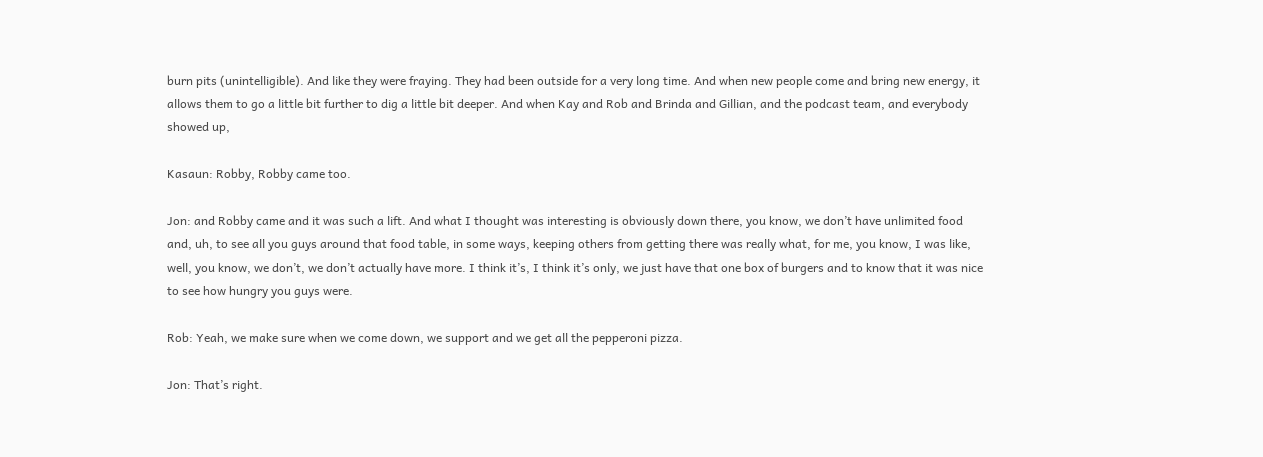burn pits (unintelligible). And like they were fraying. They had been outside for a very long time. And when new people come and bring new energy, it allows them to go a little bit further to dig a little bit deeper. And when Kay and Rob and Brinda and Gillian, and the podcast team, and everybody showed up,

Kasaun: Robby, Robby came too.

Jon: and Robby came and it was such a lift. And what I thought was interesting is obviously down there, you know, we don’t have unlimited food and, uh, to see all you guys around that food table, in some ways, keeping others from getting there was really what, for me, you know, I was like, well, you know, we don’t, we don’t actually have more. I think it’s, I think it’s only, we just have that one box of burgers and to know that it was nice to see how hungry you guys were.

Rob: Yeah, we make sure when we come down, we support and we get all the pepperoni pizza.

Jon: That’s right.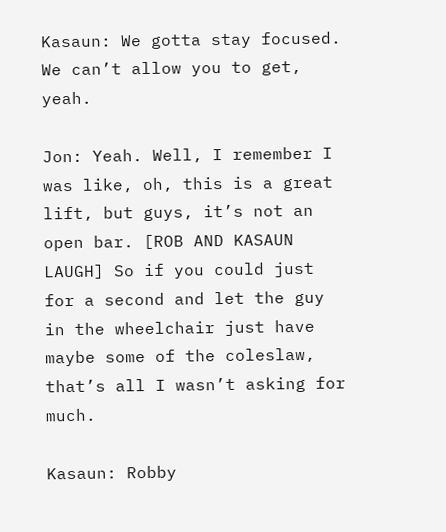Kasaun: We gotta stay focused. We can’t allow you to get, yeah.

Jon: Yeah. Well, I remember I was like, oh, this is a great lift, but guys, it’s not an open bar. [ROB AND KASAUN LAUGH] So if you could just for a second and let the guy in the wheelchair just have maybe some of the coleslaw, that’s all I wasn’t asking for much.

Kasaun: Robby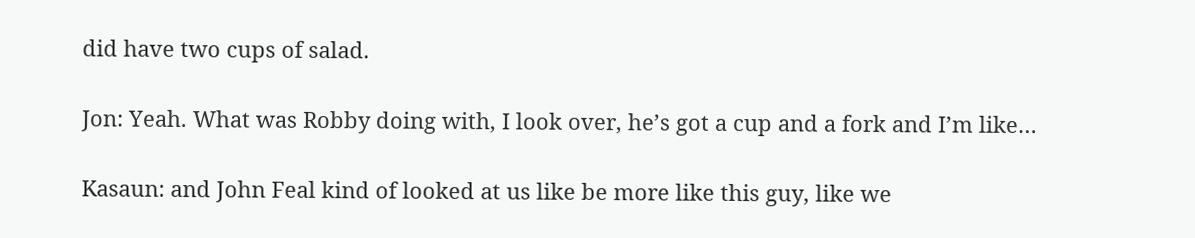did have two cups of salad.

Jon: Yeah. What was Robby doing with, I look over, he’s got a cup and a fork and I’m like…

Kasaun: and John Feal kind of looked at us like be more like this guy, like we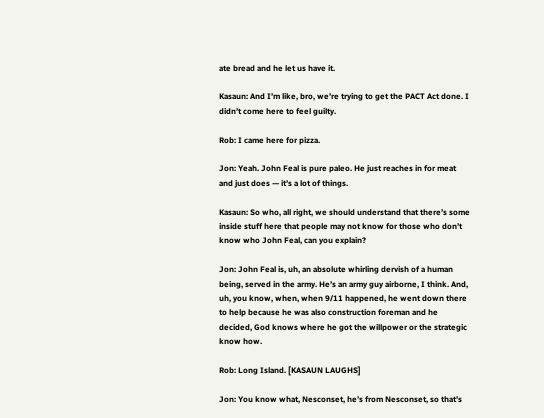ate bread and he let us have it.

Kasaun: And I’m like, bro, we’re trying to get the PACT Act done. I didn’t come here to feel guilty.

Rob: I came here for pizza.

Jon: Yeah. John Feal is pure paleo. He just reaches in for meat and just does — it’s a lot of things.

Kasaun: So who, all right, we should understand that there’s some inside stuff here that people may not know for those who don’t know who John Feal, can you explain?

Jon: John Feal is, uh, an absolute whirling dervish of a human being, served in the army. He’s an army guy airborne, I think. And, uh, you know, when, when 9/11 happened, he went down there to help because he was also construction foreman and he decided, God knows where he got the willpower or the strategic know how.

Rob: Long Island. [KASAUN LAUGHS]

Jon: You know what, Nesconset, he’s from Nesconset, so that’s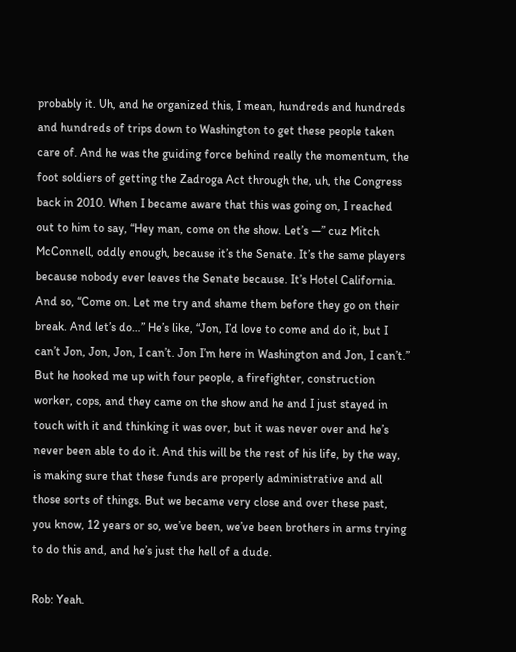probably it. Uh, and he organized this, I mean, hundreds and hundreds and hundreds of trips down to Washington to get these people taken care of. And he was the guiding force behind really the momentum, the foot soldiers of getting the Zadroga Act through the, uh, the Congress back in 2010. When I became aware that this was going on, I reached out to him to say, “Hey man, come on the show. Let’s —” cuz Mitch McConnell, oddly enough, because it’s the Senate. It’s the same players because nobody ever leaves the Senate because. It’s Hotel California. And so, “Come on. Let me try and shame them before they go on their break. And let’s do…” He’s like, “Jon, I’d love to come and do it, but I can’t Jon, Jon, Jon, I can’t. Jon I’m here in Washington and Jon, I can’t.” But he hooked me up with four people, a firefighter, construction worker, cops, and they came on the show and he and I just stayed in touch with it and thinking it was over, but it was never over and he’s never been able to do it. And this will be the rest of his life, by the way, is making sure that these funds are properly administrative and all those sorts of things. But we became very close and over these past, you know, 12 years or so, we’ve been, we’ve been brothers in arms trying to do this and, and he’s just the hell of a dude.

Rob: Yeah.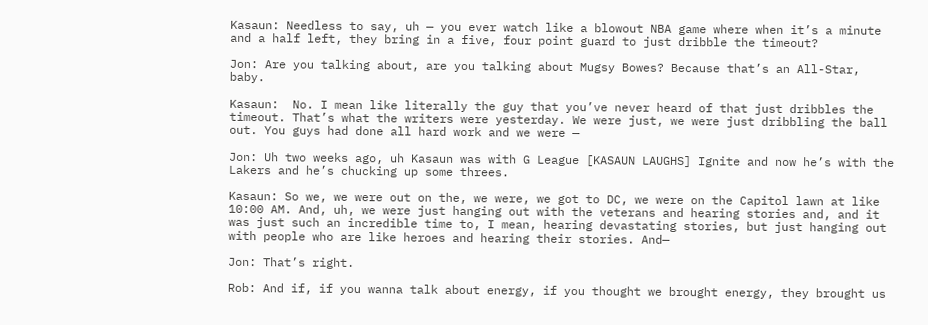Kasaun: Needless to say, uh — you ever watch like a blowout NBA game where when it’s a minute and a half left, they bring in a five, four point guard to just dribble the timeout?

Jon: Are you talking about, are you talking about Mugsy Bowes? Because that’s an All-Star, baby.

Kasaun:  No. I mean like literally the guy that you’ve never heard of that just dribbles the timeout. That’s what the writers were yesterday. We were just, we were just dribbling the ball out. You guys had done all hard work and we were —

Jon: Uh two weeks ago, uh Kasaun was with G League [KASAUN LAUGHS] Ignite and now he’s with the Lakers and he’s chucking up some threes.

Kasaun: So we, we were out on the, we were, we got to DC, we were on the Capitol lawn at like 10:00 AM. And, uh, we were just hanging out with the veterans and hearing stories and, and it was just such an incredible time to, I mean, hearing devastating stories, but just hanging out with people who are like heroes and hearing their stories. And—

Jon: That’s right.

Rob: And if, if you wanna talk about energy, if you thought we brought energy, they brought us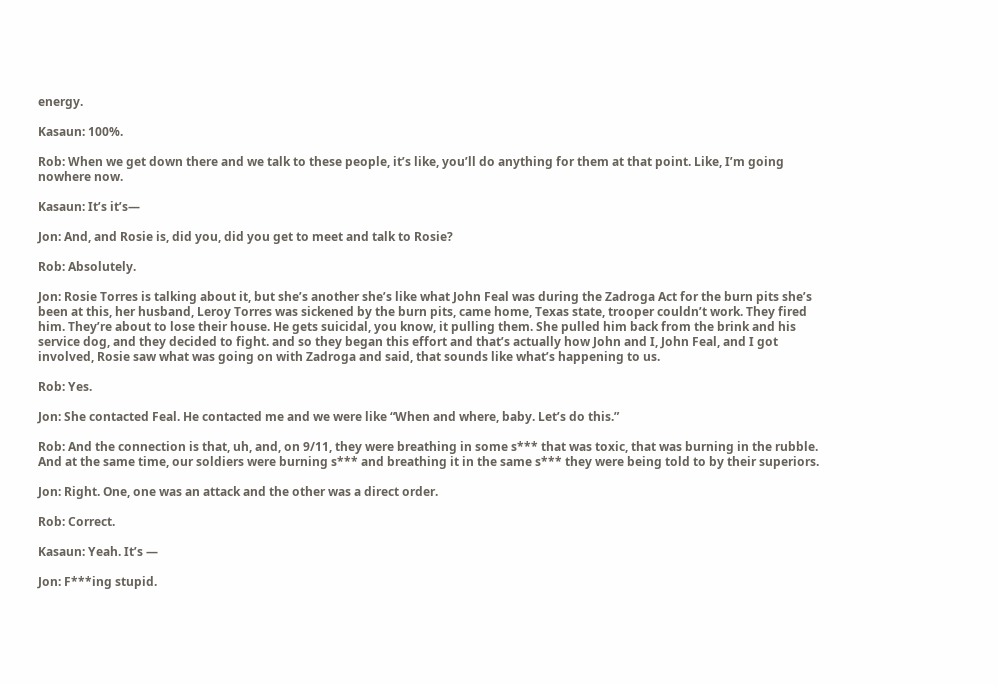energy.

Kasaun: 100%.

Rob: When we get down there and we talk to these people, it’s like, you’ll do anything for them at that point. Like, I’m going nowhere now.

Kasaun: It’s it’s—

Jon: And, and Rosie is, did you, did you get to meet and talk to Rosie?

Rob: Absolutely.

Jon: Rosie Torres is talking about it, but she’s another she’s like what John Feal was during the Zadroga Act for the burn pits she’s been at this, her husband, Leroy Torres was sickened by the burn pits, came home, Texas state, trooper couldn’t work. They fired him. They’re about to lose their house. He gets suicidal, you know, it pulling them. She pulled him back from the brink and his service dog, and they decided to fight. and so they began this effort and that’s actually how John and I, John Feal, and I got involved, Rosie saw what was going on with Zadroga and said, that sounds like what’s happening to us.

Rob: Yes.

Jon: She contacted Feal. He contacted me and we were like “When and where, baby. Let’s do this.”

Rob: And the connection is that, uh, and, on 9/11, they were breathing in some s*** that was toxic, that was burning in the rubble. And at the same time, our soldiers were burning s*** and breathing it in the same s*** they were being told to by their superiors.

Jon: Right. One, one was an attack and the other was a direct order.

Rob: Correct.

Kasaun: Yeah. It’s —

Jon: F***ing stupid.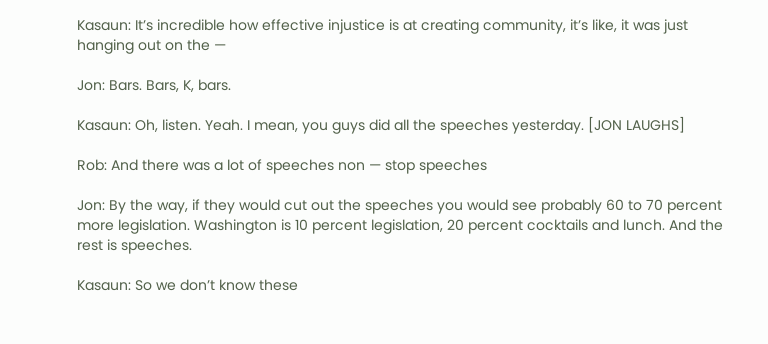Kasaun: It’s incredible how effective injustice is at creating community, it’s like, it was just hanging out on the —

Jon: Bars. Bars, K, bars.

Kasaun: Oh, listen. Yeah. I mean, you guys did all the speeches yesterday. [JON LAUGHS]

Rob: And there was a lot of speeches non — stop speeches

Jon: By the way, if they would cut out the speeches you would see probably 60 to 70 percent more legislation. Washington is 10 percent legislation, 20 percent cocktails and lunch. And the rest is speeches.

Kasaun: So we don’t know these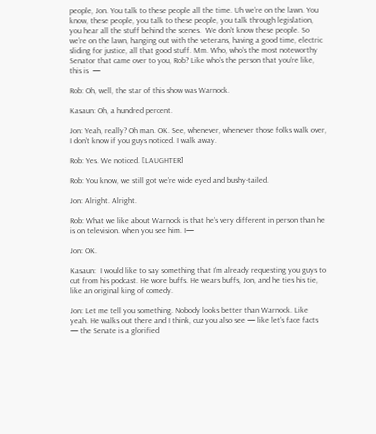people, Jon. You talk to these people all the time. Uh we’re on the lawn. You know, these people, you talk to these people, you talk through legislation, you hear all the stuff behind the scenes.  We don’t know these people. So we’re on the lawn, hanging out with the veterans, having a good time, electric sliding for justice, all that good stuff. Mm. Who, who’s the most noteworthy Senator that came over to you, Rob? Like who’s the person that you’re like, this is  —

Rob: Oh, well, the star of this show was Warnock.

Kasaun: Oh, a hundred percent.

Jon: Yeah, really? Oh man. OK. See, whenever, whenever those folks walk over, I don’t know if you guys noticed. I walk away.

Rob: Yes. We noticed. [LAUGHTER]

Rob: You know, we still got we’re wide eyed and bushy-tailed.

Jon: Alright. Alright.

Rob: What we like about Warnock is that he’s very different in person than he is on television. when you see him. I—

Jon: OK.

Kasaun:  I would like to say something that I’m already requesting you guys to cut from his podcast. He wore buffs. He wears buffs, Jon, and he ties his tie, like an original king of comedy.

Jon: Let me tell you something. Nobody looks better than Warnock. Like yeah. He walks out there and I think, cuz you also see — like let’s face facts — the Senate is a glorified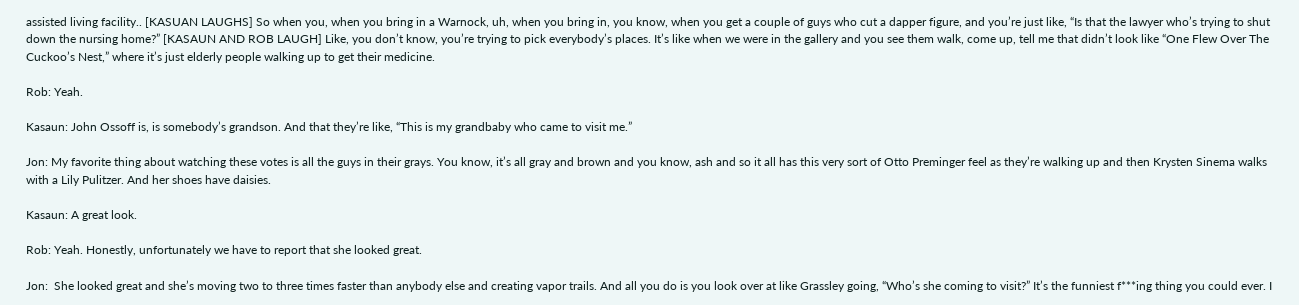assisted living facility.. [KASUAN LAUGHS] So when you, when you bring in a Warnock, uh, when you bring in, you know, when you get a couple of guys who cut a dapper figure, and you’re just like, “Is that the lawyer who’s trying to shut down the nursing home?” [KASAUN AND ROB LAUGH] Like, you don’t know, you’re trying to pick everybody’s places. It’s like when we were in the gallery and you see them walk, come up, tell me that didn’t look like “One Flew Over The Cuckoo’s Nest,” where it’s just elderly people walking up to get their medicine.

Rob: Yeah.

Kasaun: John Ossoff is, is somebody’s grandson. And that they’re like, “This is my grandbaby who came to visit me.”

Jon: My favorite thing about watching these votes is all the guys in their grays. You know, it’s all gray and brown and you know, ash and so it all has this very sort of Otto Preminger feel as they’re walking up and then Krysten Sinema walks with a Lily Pulitzer. And her shoes have daisies.

Kasaun: A great look.

Rob: Yeah. Honestly, unfortunately we have to report that she looked great.

Jon:  She looked great and she’s moving two to three times faster than anybody else and creating vapor trails. And all you do is you look over at like Grassley going, “Who’s she coming to visit?” It’s the funniest f***ing thing you could ever. I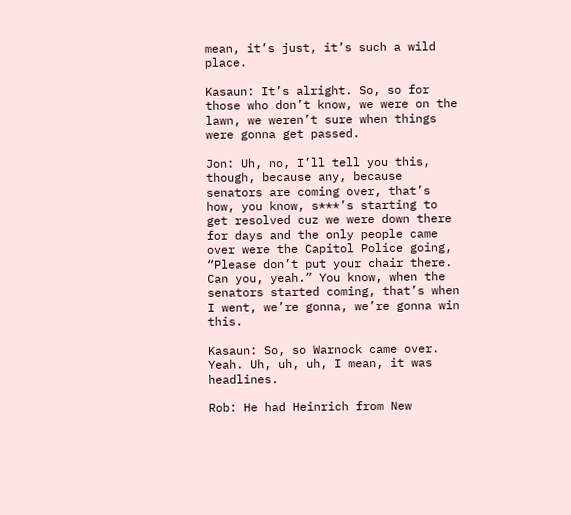mean, it’s just, it’s such a wild place.

Kasaun: It’s alright. So, so for those who don’t know, we were on the lawn, we weren’t sure when things were gonna get passed.

Jon: Uh, no, I’ll tell you this, though, because any, because senators are coming over, that’s how, you know, s***’s starting to get resolved cuz we were down there for days and the only people came over were the Capitol Police going, “Please don’t put your chair there. Can you, yeah.” You know, when the senators started coming, that’s when I went, we’re gonna, we’re gonna win this.

Kasaun: So, so Warnock came over. Yeah. Uh, uh, uh, I mean, it was headlines.

Rob: He had Heinrich from New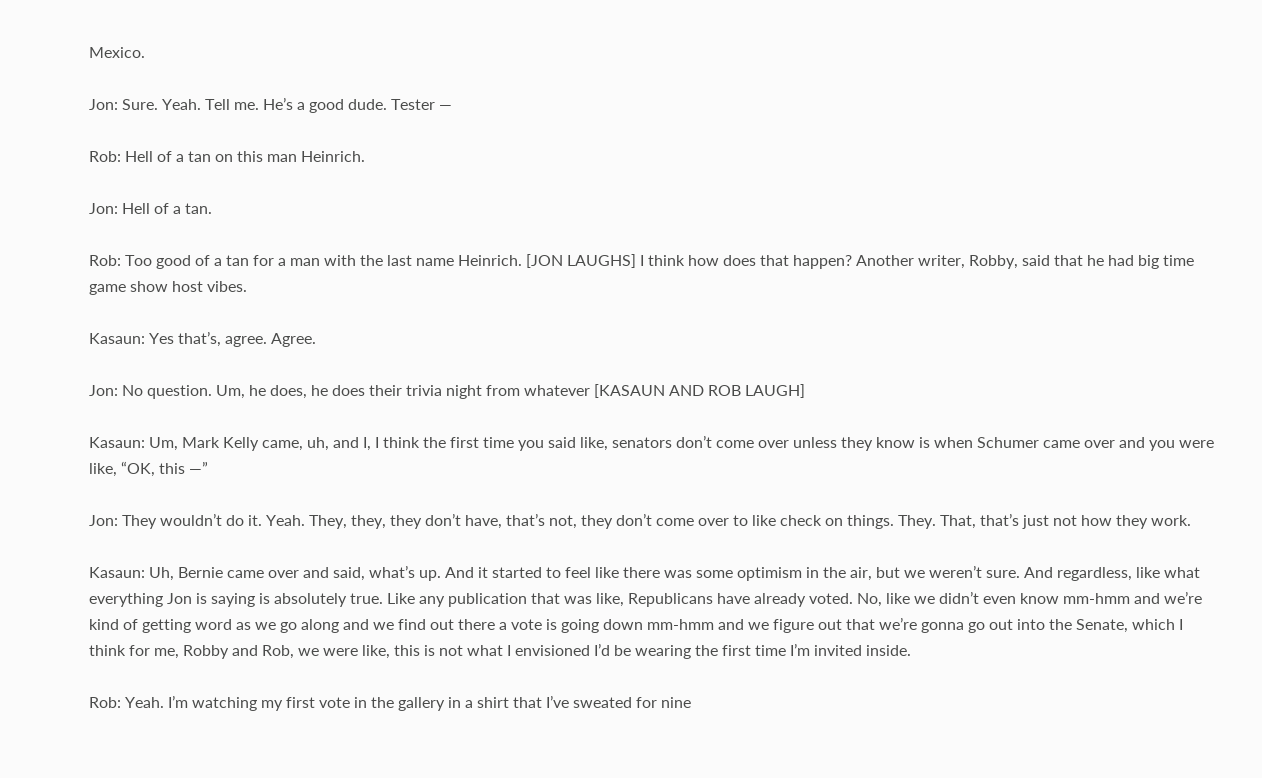Mexico.

Jon: Sure. Yeah. Tell me. He’s a good dude. Tester —

Rob: Hell of a tan on this man Heinrich.

Jon: Hell of a tan.

Rob: Too good of a tan for a man with the last name Heinrich. [JON LAUGHS] I think how does that happen? Another writer, Robby, said that he had big time game show host vibes.

Kasaun: Yes that’s, agree. Agree.

Jon: No question. Um, he does, he does their trivia night from whatever [KASAUN AND ROB LAUGH]

Kasaun: Um, Mark Kelly came, uh, and I, I think the first time you said like, senators don’t come over unless they know is when Schumer came over and you were like, “OK, this —”

Jon: They wouldn’t do it. Yeah. They, they, they don’t have, that’s not, they don’t come over to like check on things. They. That, that’s just not how they work.

Kasaun: Uh, Bernie came over and said, what’s up. And it started to feel like there was some optimism in the air, but we weren’t sure. And regardless, like what everything Jon is saying is absolutely true. Like any publication that was like, Republicans have already voted. No, like we didn’t even know mm-hmm and we’re kind of getting word as we go along and we find out there a vote is going down mm-hmm and we figure out that we’re gonna go out into the Senate, which I think for me, Robby and Rob, we were like, this is not what I envisioned I’d be wearing the first time I’m invited inside.

Rob: Yeah. I’m watching my first vote in the gallery in a shirt that I’ve sweated for nine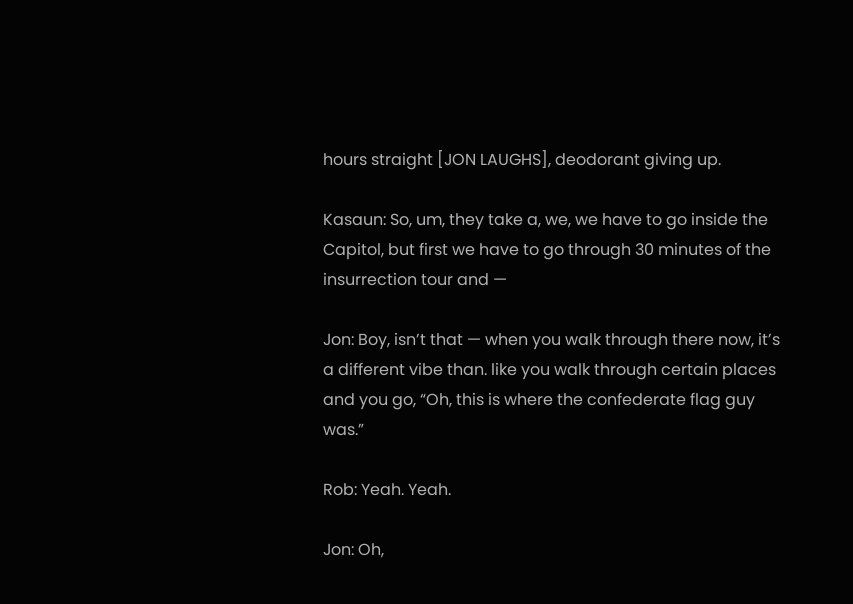hours straight [JON LAUGHS], deodorant giving up.

Kasaun: So, um, they take a, we, we have to go inside the Capitol, but first we have to go through 30 minutes of the insurrection tour and —

Jon: Boy, isn’t that — when you walk through there now, it’s a different vibe than. like you walk through certain places and you go, “Oh, this is where the confederate flag guy was.”

Rob: Yeah. Yeah.

Jon: Oh,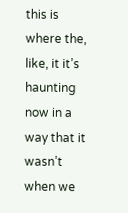this is where the, like, it it’s haunting now in a way that it wasn’t when we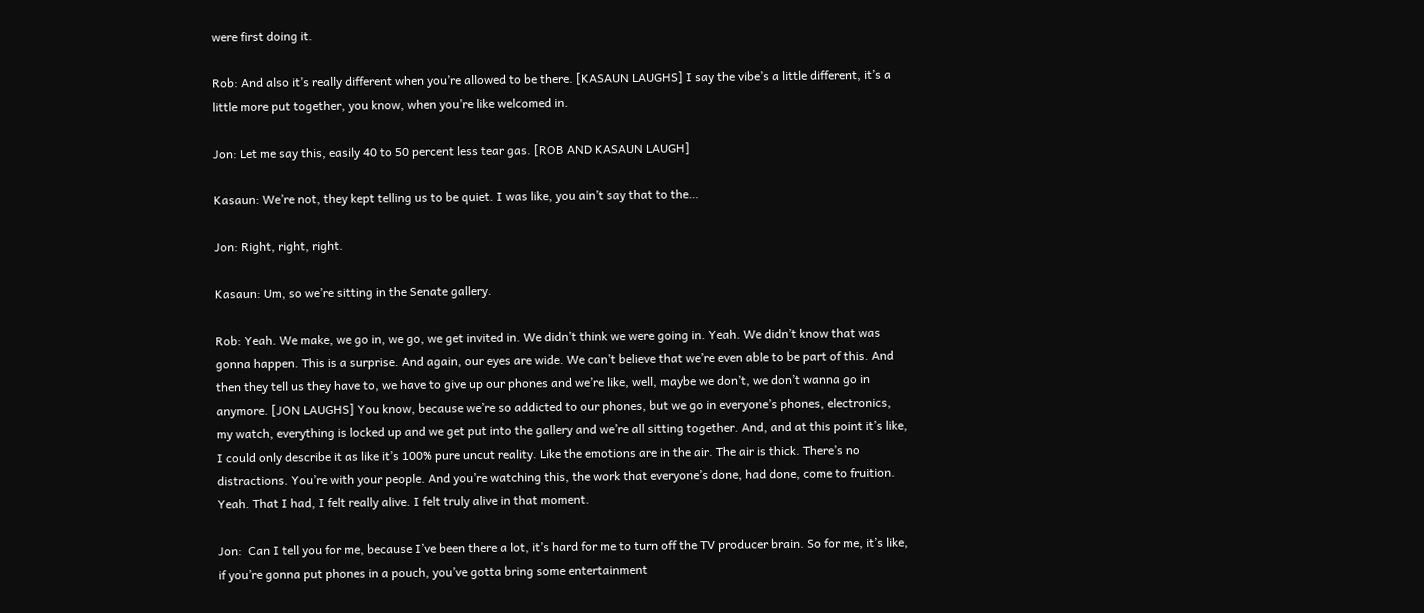were first doing it.

Rob: And also it’s really different when you’re allowed to be there. [KASAUN LAUGHS] I say the vibe’s a little different, it’s a little more put together, you know, when you’re like welcomed in.

Jon: Let me say this, easily 40 to 50 percent less tear gas. [ROB AND KASAUN LAUGH]

Kasaun: We’re not, they kept telling us to be quiet. I was like, you ain’t say that to the…

Jon: Right, right, right.

Kasaun: Um, so we’re sitting in the Senate gallery.

Rob: Yeah. We make, we go in, we go, we get invited in. We didn’t think we were going in. Yeah. We didn’t know that was gonna happen. This is a surprise. And again, our eyes are wide. We can’t believe that we’re even able to be part of this. And then they tell us they have to, we have to give up our phones and we’re like, well, maybe we don’t, we don’t wanna go in anymore. [JON LAUGHS] You know, because we’re so addicted to our phones, but we go in everyone’s phones, electronics, my watch, everything is locked up and we get put into the gallery and we’re all sitting together. And, and at this point it’s like, I could only describe it as like it’s 100% pure uncut reality. Like the emotions are in the air. The air is thick. There’s no distractions. You’re with your people. And you’re watching this, the work that everyone’s done, had done, come to fruition. Yeah. That I had, I felt really alive. I felt truly alive in that moment.

Jon:  Can I tell you for me, because I’ve been there a lot, it’s hard for me to turn off the TV producer brain. So for me, it’s like, if you’re gonna put phones in a pouch, you’ve gotta bring some entertainment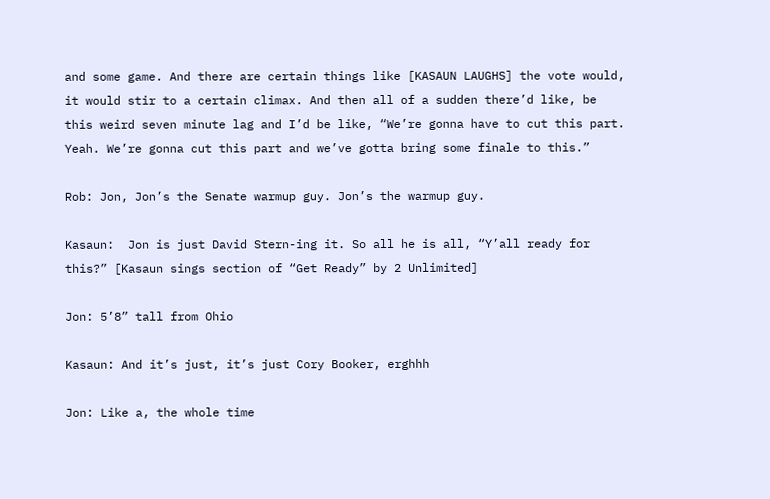and some game. And there are certain things like [KASAUN LAUGHS] the vote would, it would stir to a certain climax. And then all of a sudden there’d like, be this weird seven minute lag and I’d be like, “We’re gonna have to cut this part. Yeah. We’re gonna cut this part and we’ve gotta bring some finale to this.”

Rob: Jon, Jon’s the Senate warmup guy. Jon’s the warmup guy.

Kasaun:  Jon is just David Stern-ing it. So all he is all, “Y’all ready for this?” [Kasaun sings section of “Get Ready” by 2 Unlimited]

Jon: 5’8” tall from Ohio

Kasaun: And it’s just, it’s just Cory Booker, erghhh

Jon: Like a, the whole time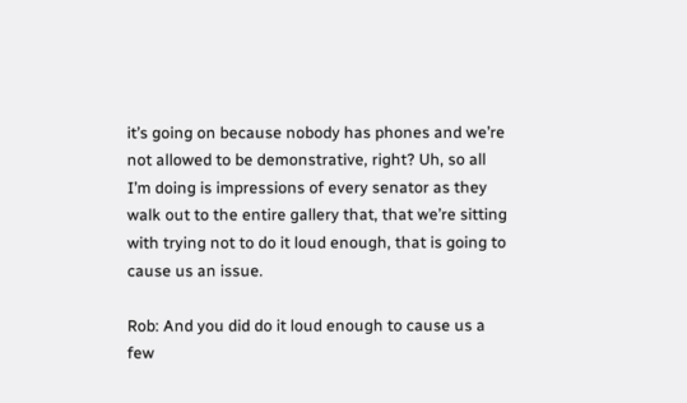it’s going on because nobody has phones and we’re not allowed to be demonstrative, right? Uh, so all I’m doing is impressions of every senator as they walk out to the entire gallery that, that we’re sitting with trying not to do it loud enough, that is going to cause us an issue.

Rob: And you did do it loud enough to cause us a few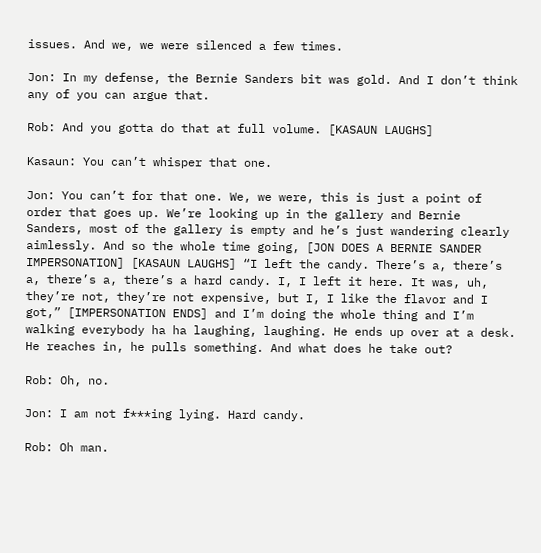issues. And we, we were silenced a few times.

Jon: In my defense, the Bernie Sanders bit was gold. And I don’t think any of you can argue that.

Rob: And you gotta do that at full volume. [KASAUN LAUGHS]

Kasaun: You can’t whisper that one.

Jon: You can’t for that one. We, we were, this is just a point of order that goes up. We’re looking up in the gallery and Bernie Sanders, most of the gallery is empty and he’s just wandering clearly aimlessly. And so the whole time going, [JON DOES A BERNIE SANDER IMPERSONATION] [KASAUN LAUGHS] “I left the candy. There’s a, there’s a, there’s a, there’s a hard candy. I, I left it here. It was, uh, they’re not, they’re not expensive, but I, I like the flavor and I got,” [IMPERSONATION ENDS] and I’m doing the whole thing and I’m walking everybody ha ha laughing, laughing. He ends up over at a desk. He reaches in, he pulls something. And what does he take out?

Rob: Oh, no.

Jon: I am not f***ing lying. Hard candy.

Rob: Oh man.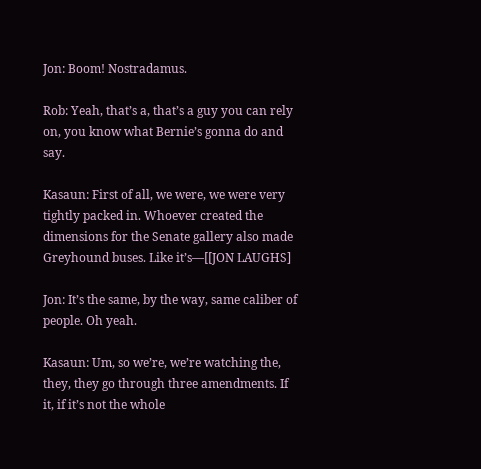Jon: Boom! Nostradamus.

Rob: Yeah, that’s a, that’s a guy you can rely on, you know what Bernie’s gonna do and say.

Kasaun: First of all, we were, we were very tightly packed in. Whoever created the dimensions for the Senate gallery also made Greyhound buses. Like it’s—[[JON LAUGHS]

Jon: It’s the same, by the way, same caliber of people. Oh yeah.

Kasaun: Um, so we’re, we’re watching the, they, they go through three amendments. If it, if it’s not the whole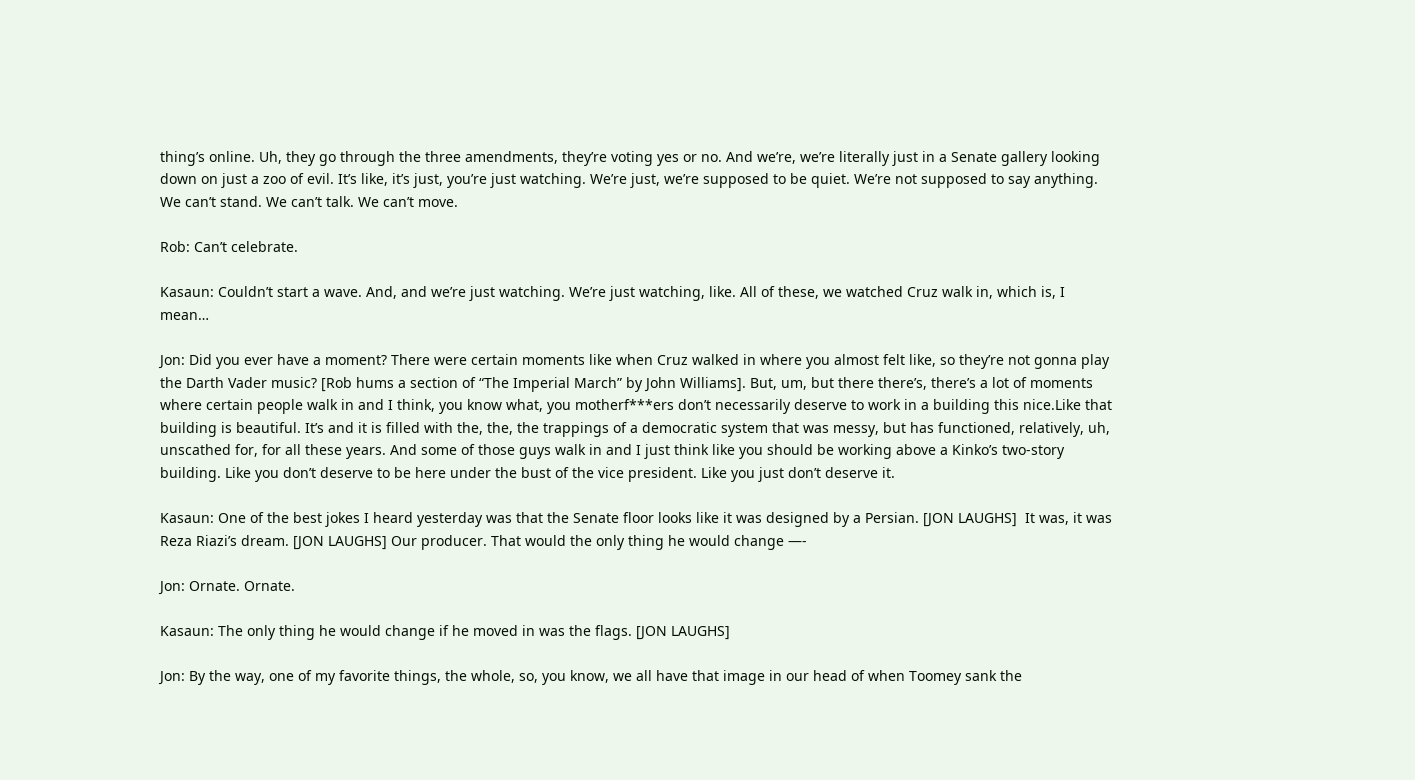thing’s online. Uh, they go through the three amendments, they’re voting yes or no. And we’re, we’re literally just in a Senate gallery looking down on just a zoo of evil. It’s like, it’s just, you’re just watching. We’re just, we’re supposed to be quiet. We’re not supposed to say anything. We can’t stand. We can’t talk. We can’t move.

Rob: Can’t celebrate.

Kasaun: Couldn’t start a wave. And, and we’re just watching. We’re just watching, like. All of these, we watched Cruz walk in, which is, I mean…

Jon: Did you ever have a moment? There were certain moments like when Cruz walked in where you almost felt like, so they’re not gonna play the Darth Vader music? [Rob hums a section of “The Imperial March” by John Williams]. But, um, but there there’s, there’s a lot of moments where certain people walk in and I think, you know what, you motherf***ers don’t necessarily deserve to work in a building this nice.Like that building is beautiful. It’s and it is filled with the, the, the trappings of a democratic system that was messy, but has functioned, relatively, uh, unscathed for, for all these years. And some of those guys walk in and I just think like you should be working above a Kinko’s two-story building. Like you don’t deserve to be here under the bust of the vice president. Like you just don’t deserve it.

Kasaun: One of the best jokes I heard yesterday was that the Senate floor looks like it was designed by a Persian. [JON LAUGHS]  It was, it was Reza Riazi’s dream. [JON LAUGHS] Our producer. That would the only thing he would change —-

Jon: Ornate. Ornate.

Kasaun: The only thing he would change if he moved in was the flags. [JON LAUGHS]

Jon: By the way, one of my favorite things, the whole, so, you know, we all have that image in our head of when Toomey sank the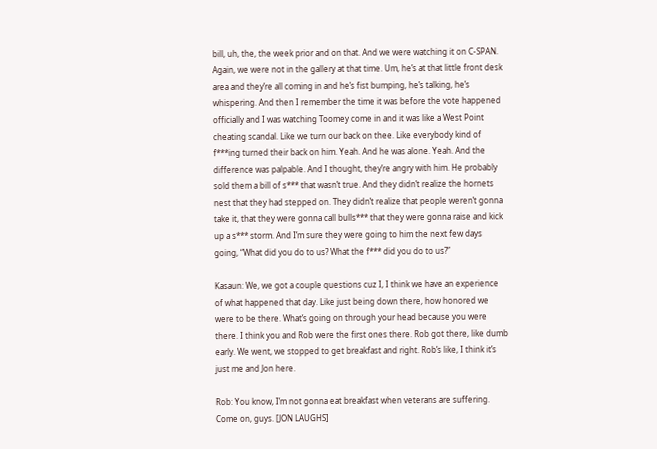bill, uh, the, the week prior and on that. And we were watching it on C-SPAN. Again, we were not in the gallery at that time. Um, he’s at that little front desk area and they’re all coming in and he’s fist bumping, he’s talking, he’s whispering. And then I remember the time it was before the vote happened officially and I was watching Toomey come in and it was like a West Point cheating scandal. Like we turn our back on thee. Like everybody kind of f***ing turned their back on him. Yeah. And he was alone. Yeah. And the difference was palpable. And I thought, they’re angry with him. He probably sold them a bill of s*** that wasn’t true. And they didn’t realize the hornets nest that they had stepped on. They didn’t realize that people weren’t gonna take it, that they were gonna call bulls*** that they were gonna raise and kick up a s*** storm. And I’m sure they were going to him the next few days going, “What did you do to us? What the f*** did you do to us?”

Kasaun: We, we got a couple questions cuz I, I think we have an experience of what happened that day. Like just being down there, how honored we were to be there. What’s going on through your head because you were there. I think you and Rob were the first ones there. Rob got there, like dumb early. We went, we stopped to get breakfast and right. Rob’s like, I think it’s just me and Jon here.

Rob: You know, I’m not gonna eat breakfast when veterans are suffering. Come on, guys. [JON LAUGHS]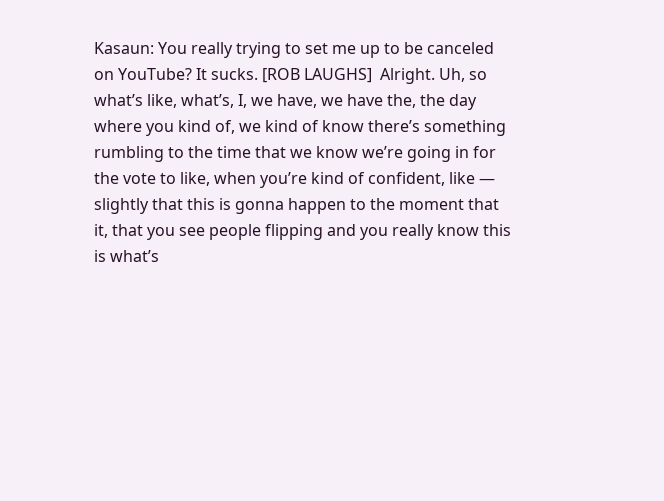Kasaun: You really trying to set me up to be canceled on YouTube? It sucks. [ROB LAUGHS]  Alright. Uh, so what’s like, what’s, I, we have, we have the, the day where you kind of, we kind of know there’s something rumbling to the time that we know we’re going in for the vote to like, when you’re kind of confident, like — slightly that this is gonna happen to the moment that it, that you see people flipping and you really know this is what’s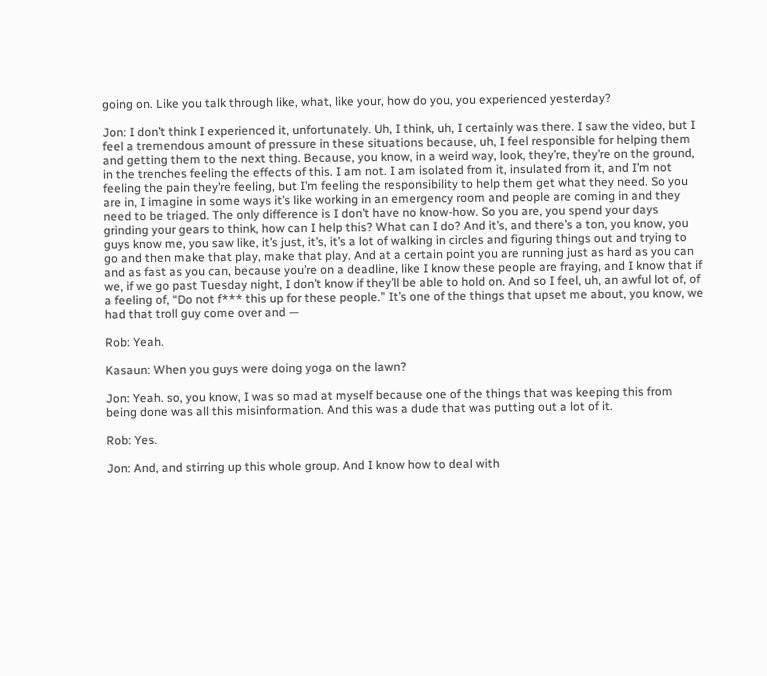going on. Like you talk through like, what, like your, how do you, you experienced yesterday?

Jon: I don’t think I experienced it, unfortunately. Uh, I think, uh, I certainly was there. I saw the video, but I feel a tremendous amount of pressure in these situations because, uh, I feel responsible for helping them and getting them to the next thing. Because, you know, in a weird way, look, they’re, they’re on the ground, in the trenches feeling the effects of this. I am not. I am isolated from it, insulated from it, and I’m not feeling the pain they’re feeling, but I’m feeling the responsibility to help them get what they need. So you are in, I imagine in some ways it’s like working in an emergency room and people are coming in and they need to be triaged. The only difference is I don’t have no know-how. So you are, you spend your days grinding your gears to think, how can I help this? What can I do? And it’s, and there’s a ton, you know, you guys know me, you saw like, it’s just, it’s, it’s a lot of walking in circles and figuring things out and trying to go and then make that play, make that play. And at a certain point you are running just as hard as you can and as fast as you can, because you’re on a deadline, like I know these people are fraying, and I know that if we, if we go past Tuesday night, I don’t know if they’ll be able to hold on. And so I feel, uh, an awful lot of, of a feeling of, “Do not f*** this up for these people.” It’s one of the things that upset me about, you know, we had that troll guy come over and —

Rob: Yeah.

Kasaun: When you guys were doing yoga on the lawn?

Jon: Yeah. so, you know, I was so mad at myself because one of the things that was keeping this from being done was all this misinformation. And this was a dude that was putting out a lot of it.

Rob: Yes.

Jon: And, and stirring up this whole group. And I know how to deal with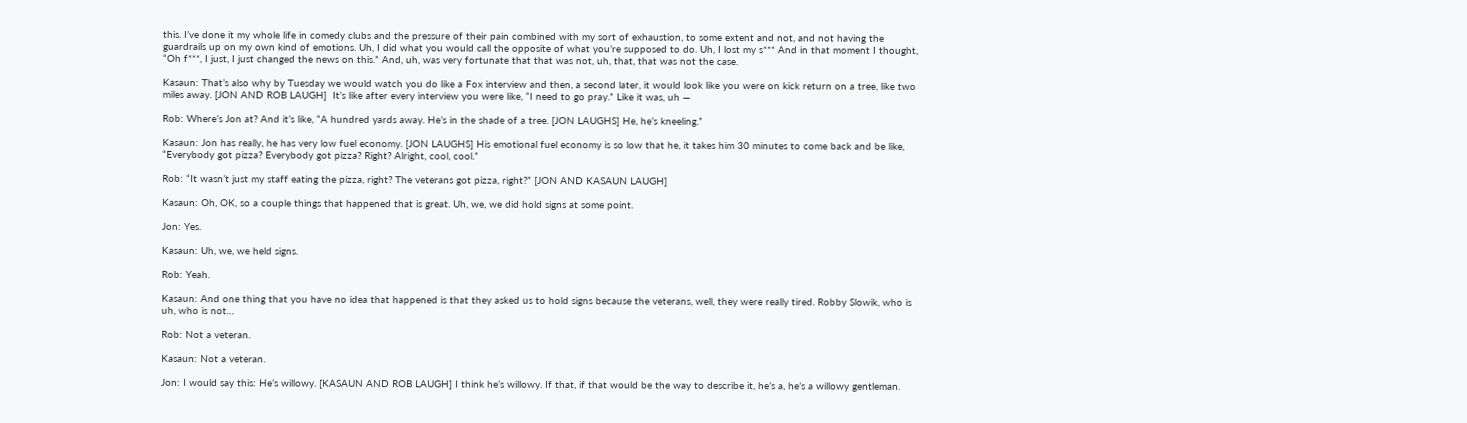this. I’ve done it my whole life in comedy clubs and the pressure of their pain combined with my sort of exhaustion, to some extent and not, and not having the guardrails up on my own kind of emotions. Uh, I did what you would call the opposite of what you’re supposed to do. Uh, I lost my s*** And in that moment I thought, “Oh f***, I just, I just changed the news on this.” And, uh, was very fortunate that that was not, uh, that, that was not the case.

Kasaun: That’s also why by Tuesday we would watch you do like a Fox interview and then, a second later, it would look like you were on kick return on a tree, like two miles away. [JON AND ROB LAUGH]  It’s like after every interview you were like, “I need to go pray.” Like it was, uh —

Rob: Where’s Jon at? And it’s like, “A hundred yards away. He’s in the shade of a tree. [JON LAUGHS] He, he’s kneeling.”

Kasaun: Jon has really, he has very low fuel economy. [JON LAUGHS] His emotional fuel economy is so low that he, it takes him 30 minutes to come back and be like, “Everybody got pizza? Everybody got pizza? Right? Alright, cool, cool.”

Rob: “It wasn’t just my staff eating the pizza, right? The veterans got pizza, right?” [JON AND KASAUN LAUGH]

Kasaun: Oh, OK, so a couple things that happened that is great. Uh, we, we did hold signs at some point.

Jon: Yes.

Kasaun: Uh, we, we held signs.

Rob: Yeah.

Kasaun: And one thing that you have no idea that happened is that they asked us to hold signs because the veterans, well, they were really tired. Robby Slowik, who is uh, who is not…

Rob: Not a veteran.

Kasaun: Not a veteran.

Jon: I would say this: He’s willowy. [KASAUN AND ROB LAUGH] I think he’s willowy. If that, if that would be the way to describe it, he’s a, he’s a willowy gentleman.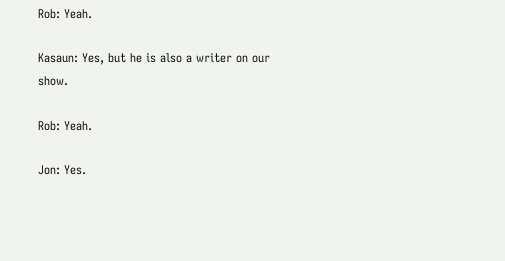Rob: Yeah.

Kasaun: Yes, but he is also a writer on our show.

Rob: Yeah.

Jon: Yes.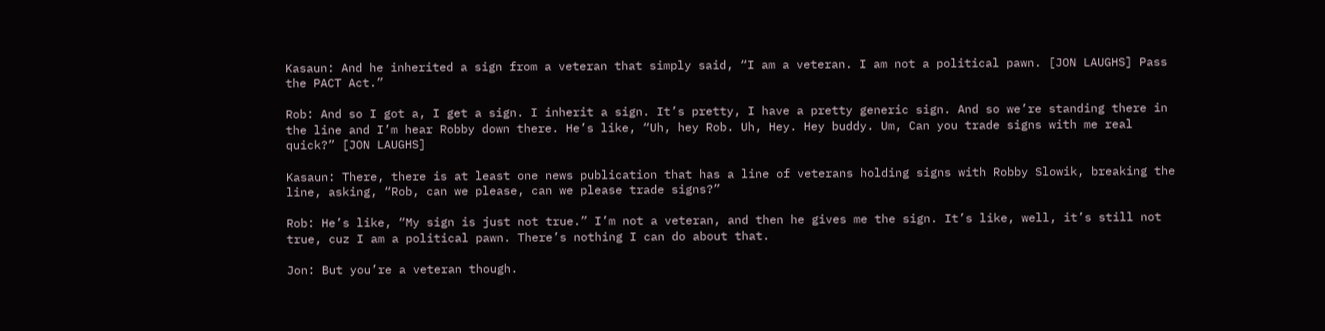Kasaun: And he inherited a sign from a veteran that simply said, “I am a veteran. I am not a political pawn. [JON LAUGHS] Pass the PACT Act.”

Rob: And so I got a, I get a sign. I inherit a sign. It’s pretty, I have a pretty generic sign. And so we’re standing there in the line and I’m hear Robby down there. He’s like, “Uh, hey Rob. Uh, Hey. Hey buddy. Um, Can you trade signs with me real quick?” [JON LAUGHS]

Kasaun: There, there is at least one news publication that has a line of veterans holding signs with Robby Slowik, breaking the line, asking, “Rob, can we please, can we please trade signs?”

Rob: He’s like, “My sign is just not true.” I’m not a veteran, and then he gives me the sign. It’s like, well, it’s still not true, cuz I am a political pawn. There’s nothing I can do about that.

Jon: But you’re a veteran though.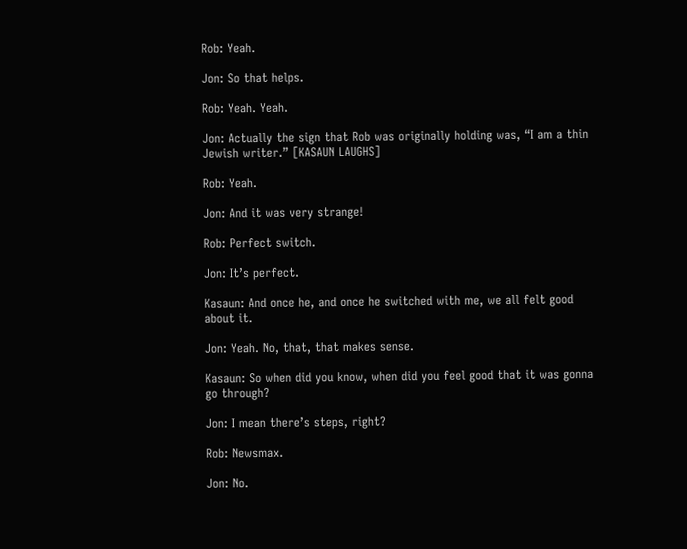Rob: Yeah.

Jon: So that helps.

Rob: Yeah. Yeah.

Jon: Actually the sign that Rob was originally holding was, “I am a thin Jewish writer.” [KASAUN LAUGHS]

Rob: Yeah.

Jon: And it was very strange!

Rob: Perfect switch.

Jon: It’s perfect.

Kasaun: And once he, and once he switched with me, we all felt good about it.

Jon: Yeah. No, that, that makes sense.

Kasaun: So when did you know, when did you feel good that it was gonna go through?

Jon: I mean there’s steps, right?

Rob: Newsmax.

Jon: No.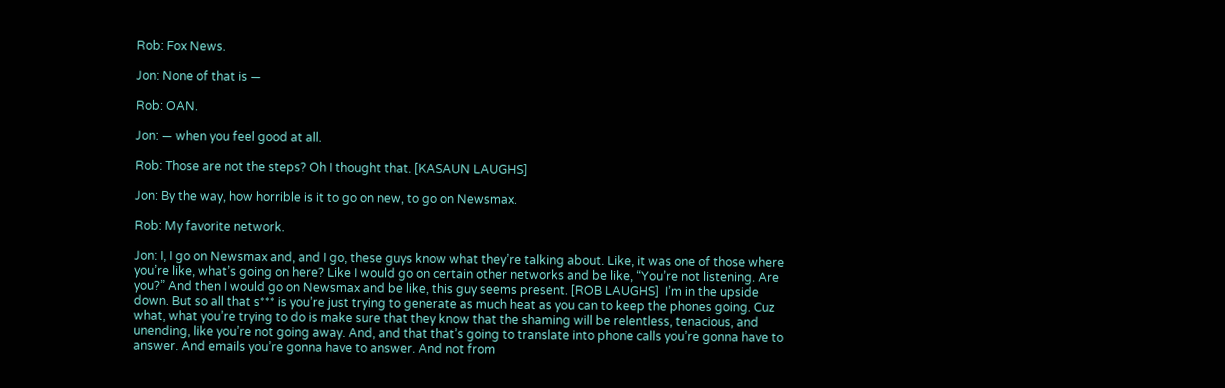Rob: Fox News.

Jon: None of that is —

Rob: OAN.

Jon: — when you feel good at all.

Rob: Those are not the steps? Oh I thought that. [KASAUN LAUGHS]

Jon: By the way, how horrible is it to go on new, to go on Newsmax.

Rob: My favorite network.

Jon: I, I go on Newsmax and, and I go, these guys know what they’re talking about. Like, it was one of those where you’re like, what’s going on here? Like I would go on certain other networks and be like, “You’re not listening. Are you?” And then I would go on Newsmax and be like, this guy seems present. [ROB LAUGHS]  I’m in the upside down. But so all that s*** is you’re just trying to generate as much heat as you can to keep the phones going. Cuz what, what you’re trying to do is make sure that they know that the shaming will be relentless, tenacious, and unending, like you’re not going away. And, and that that’s going to translate into phone calls you’re gonna have to answer. And emails you’re gonna have to answer. And not from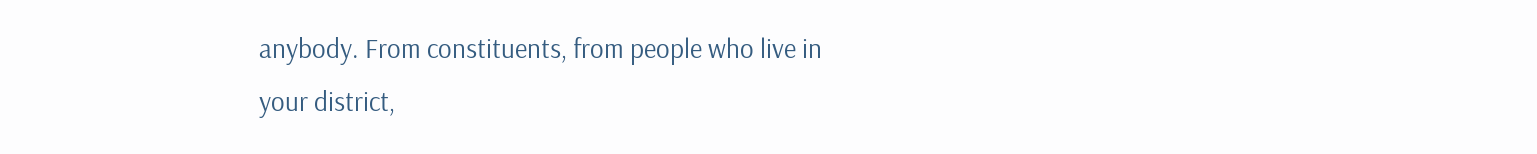anybody. From constituents, from people who live in your district,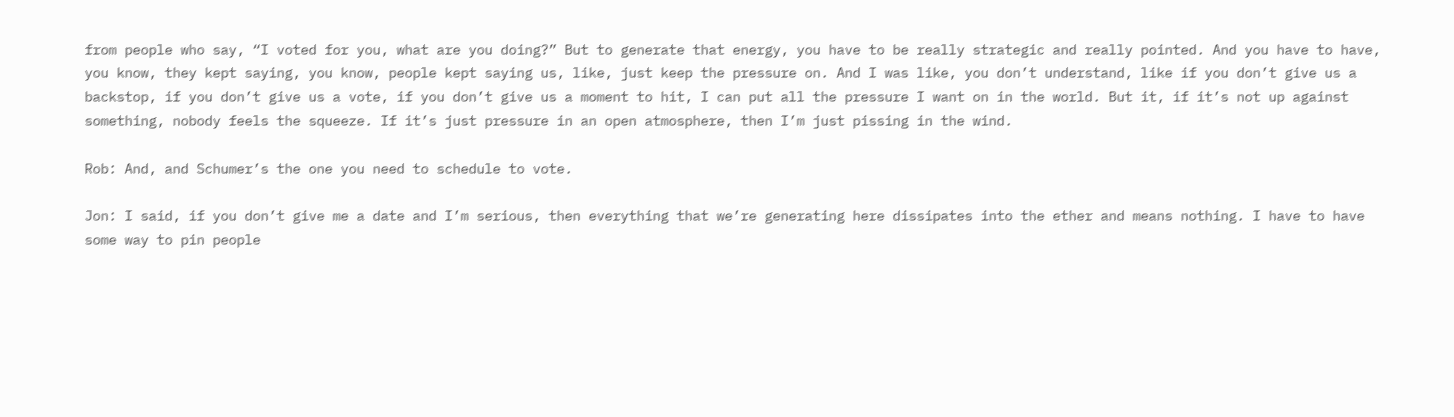from people who say, “I voted for you, what are you doing?” But to generate that energy, you have to be really strategic and really pointed. And you have to have, you know, they kept saying, you know, people kept saying us, like, just keep the pressure on. And I was like, you don’t understand, like if you don’t give us a backstop, if you don’t give us a vote, if you don’t give us a moment to hit, I can put all the pressure I want on in the world. But it, if it’s not up against something, nobody feels the squeeze. If it’s just pressure in an open atmosphere, then I’m just pissing in the wind.

Rob: And, and Schumer’s the one you need to schedule to vote.

Jon: I said, if you don’t give me a date and I’m serious, then everything that we’re generating here dissipates into the ether and means nothing. I have to have some way to pin people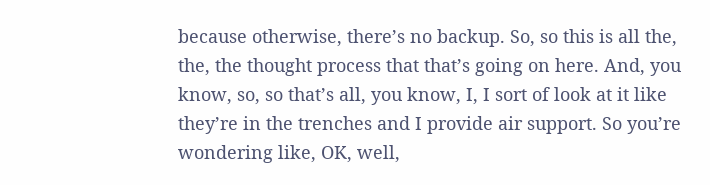because otherwise, there’s no backup. So, so this is all the, the, the thought process that that’s going on here. And, you know, so, so that’s all, you know, I, I sort of look at it like they’re in the trenches and I provide air support. So you’re wondering like, OK, well,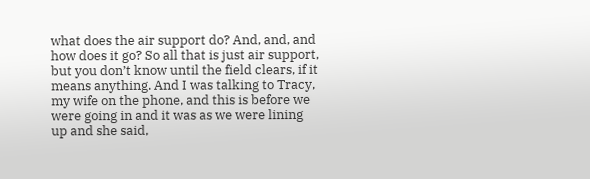what does the air support do? And, and, and how does it go? So all that is just air support, but you don’t know until the field clears, if it means anything. And I was talking to Tracy, my wife on the phone, and this is before we were going in and it was as we were lining up and she said,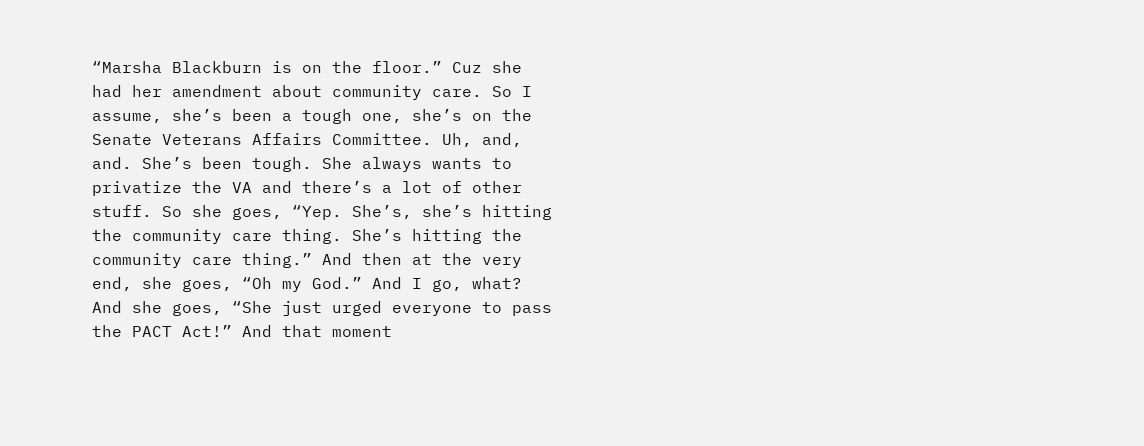“Marsha Blackburn is on the floor.” Cuz she had her amendment about community care. So I assume, she’s been a tough one, she’s on the Senate Veterans Affairs Committee. Uh, and, and. She’s been tough. She always wants to privatize the VA and there’s a lot of other stuff. So she goes, “Yep. She’s, she’s hitting the community care thing. She’s hitting the community care thing.” And then at the very end, she goes, “Oh my God.” And I go, what? And she goes, “She just urged everyone to pass the PACT Act!” And that moment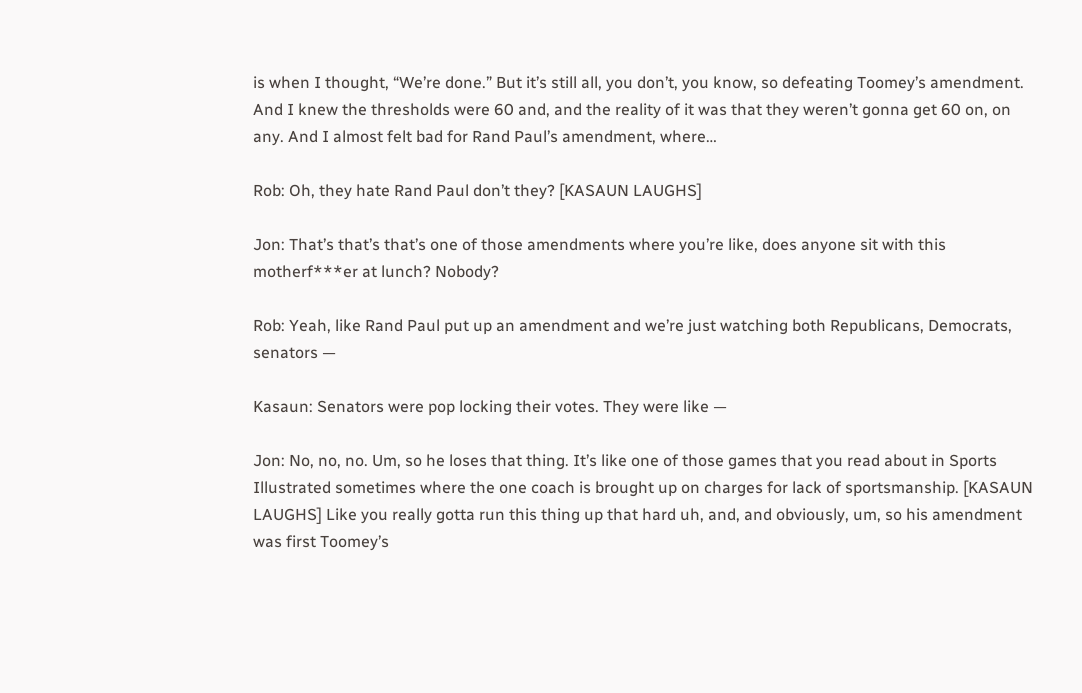is when I thought, “We’re done.” But it’s still all, you don’t, you know, so defeating Toomey’s amendment. And I knew the thresholds were 60 and, and the reality of it was that they weren’t gonna get 60 on, on any. And I almost felt bad for Rand Paul’s amendment, where…

Rob: Oh, they hate Rand Paul don’t they? [KASAUN LAUGHS]

Jon: That’s that’s that’s one of those amendments where you’re like, does anyone sit with this motherf***er at lunch? Nobody?

Rob: Yeah, like Rand Paul put up an amendment and we’re just watching both Republicans, Democrats, senators —

Kasaun: Senators were pop locking their votes. They were like —

Jon: No, no, no. Um, so he loses that thing. It’s like one of those games that you read about in Sports Illustrated sometimes where the one coach is brought up on charges for lack of sportsmanship. [KASAUN LAUGHS] Like you really gotta run this thing up that hard uh, and, and obviously, um, so his amendment was first Toomey’s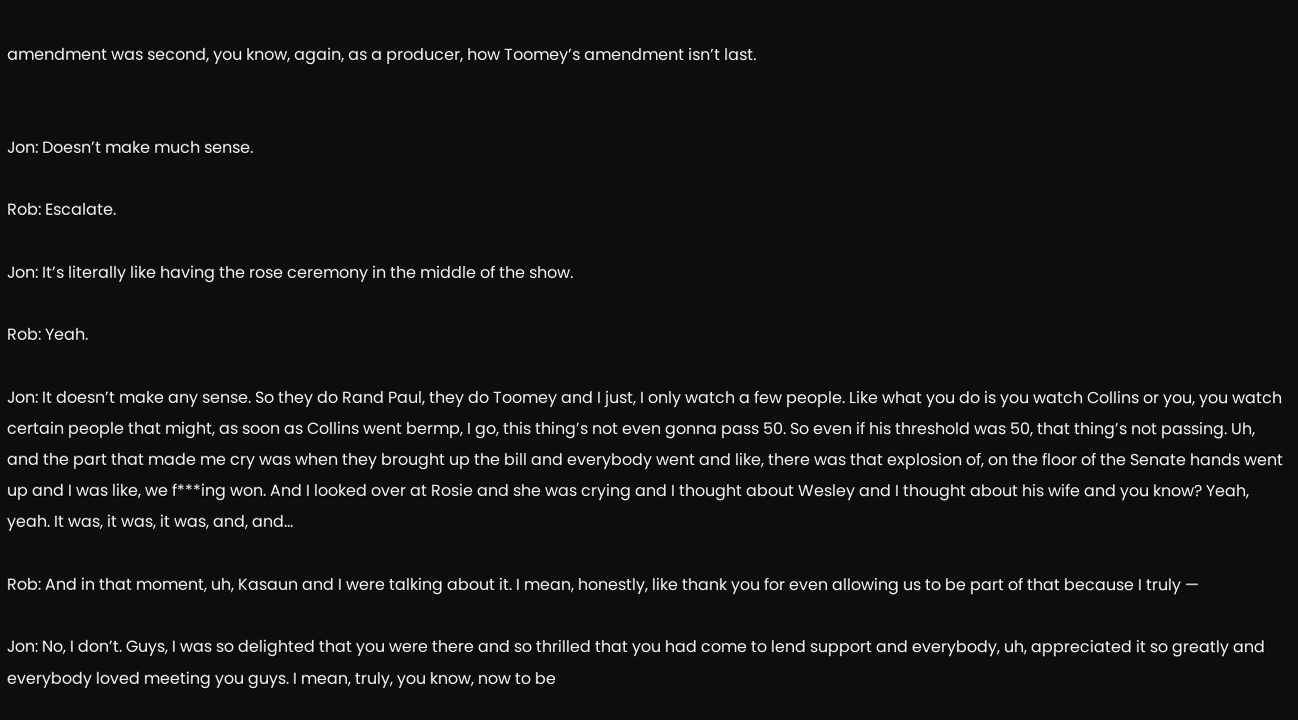amendment was second, you know, again, as a producer, how Toomey’s amendment isn’t last.


Jon: Doesn’t make much sense.

Rob: Escalate.

Jon: It’s literally like having the rose ceremony in the middle of the show.

Rob: Yeah.

Jon: It doesn’t make any sense. So they do Rand Paul, they do Toomey and I just, I only watch a few people. Like what you do is you watch Collins or you, you watch certain people that might, as soon as Collins went bermp, I go, this thing’s not even gonna pass 50. So even if his threshold was 50, that thing’s not passing. Uh, and the part that made me cry was when they brought up the bill and everybody went and like, there was that explosion of, on the floor of the Senate hands went up and I was like, we f***ing won. And I looked over at Rosie and she was crying and I thought about Wesley and I thought about his wife and you know? Yeah, yeah. It was, it was, it was, and, and…

Rob: And in that moment, uh, Kasaun and I were talking about it. I mean, honestly, like thank you for even allowing us to be part of that because I truly —

Jon: No, I don’t. Guys, I was so delighted that you were there and so thrilled that you had come to lend support and everybody, uh, appreciated it so greatly and everybody loved meeting you guys. I mean, truly, you know, now to be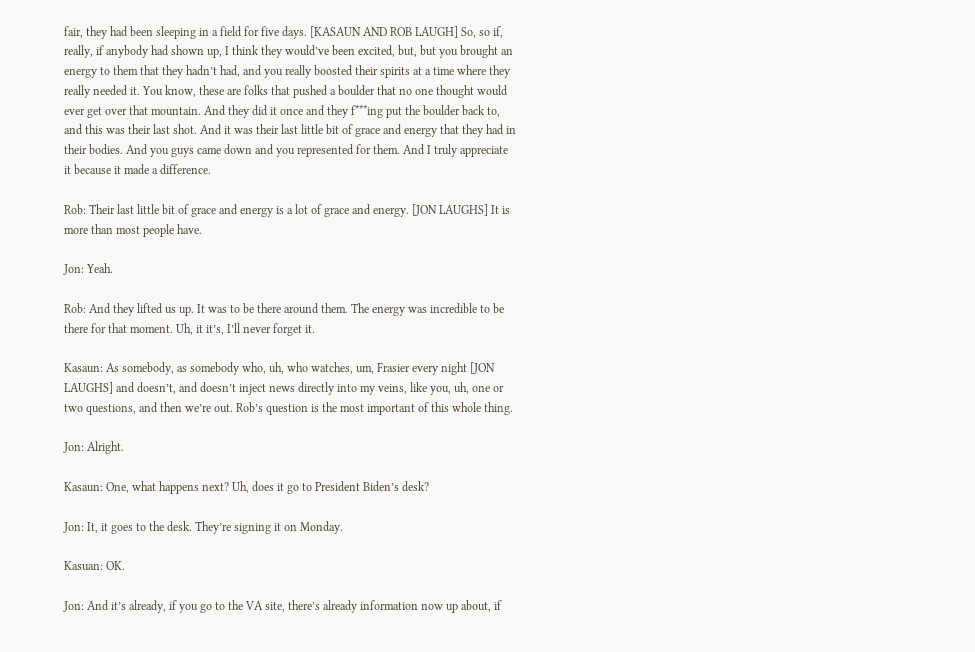fair, they had been sleeping in a field for five days. [KASAUN AND ROB LAUGH] So, so if, really, if anybody had shown up, I think they would’ve been excited, but, but you brought an energy to them that they hadn’t had, and you really boosted their spirits at a time where they really needed it. You know, these are folks that pushed a boulder that no one thought would ever get over that mountain. And they did it once and they f***ing put the boulder back to, and this was their last shot. And it was their last little bit of grace and energy that they had in their bodies. And you guys came down and you represented for them. And I truly appreciate it because it made a difference.

Rob: Their last little bit of grace and energy is a lot of grace and energy. [JON LAUGHS] It is more than most people have.

Jon: Yeah.

Rob: And they lifted us up. It was to be there around them. The energy was incredible to be there for that moment. Uh, it it’s, I’ll never forget it.

Kasaun: As somebody, as somebody who, uh, who watches, um, Frasier every night [JON LAUGHS] and doesn’t, and doesn’t inject news directly into my veins, like you, uh, one or two questions, and then we’re out. Rob’s question is the most important of this whole thing.

Jon: Alright.

Kasaun: One, what happens next? Uh, does it go to President Biden’s desk?

Jon: It, it goes to the desk. They’re signing it on Monday.

Kasuan: OK.

Jon: And it’s already, if you go to the VA site, there’s already information now up about, if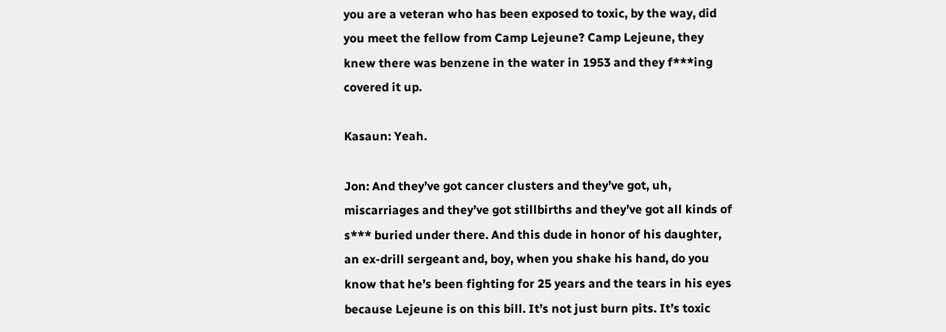you are a veteran who has been exposed to toxic, by the way, did you meet the fellow from Camp Lejeune? Camp Lejeune, they knew there was benzene in the water in 1953 and they f***ing covered it up.

Kasaun: Yeah.

Jon: And they’ve got cancer clusters and they’ve got, uh, miscarriages and they’ve got stillbirths and they’ve got all kinds of s*** buried under there. And this dude in honor of his daughter, an ex-drill sergeant and, boy, when you shake his hand, do you know that he’s been fighting for 25 years and the tears in his eyes because Lejeune is on this bill. It’s not just burn pits. It’s toxic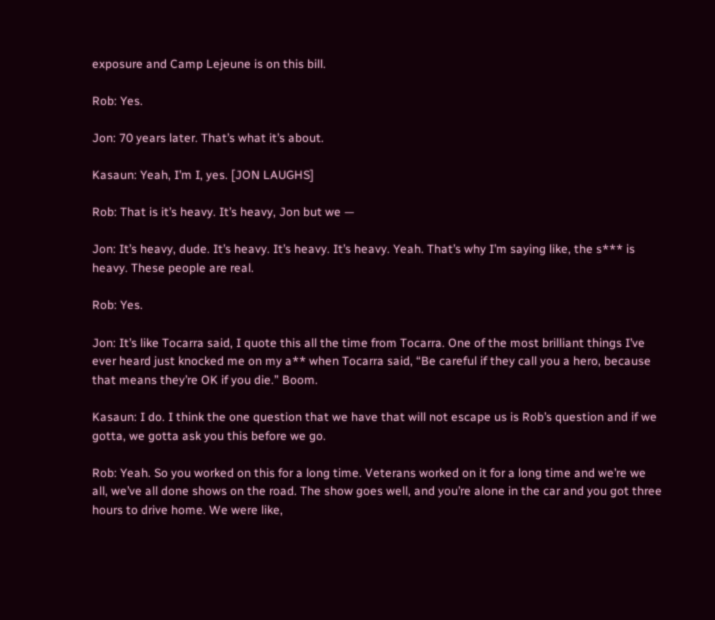exposure and Camp Lejeune is on this bill.

Rob: Yes.

Jon: 70 years later. That’s what it’s about.

Kasaun: Yeah, I’m I, yes. [JON LAUGHS]

Rob: That is it’s heavy. It’s heavy, Jon but we —

Jon: It’s heavy, dude. It’s heavy. It’s heavy. It’s heavy. Yeah. That’s why I’m saying like, the s*** is heavy. These people are real.

Rob: Yes.

Jon: It’s like Tocarra said, I quote this all the time from Tocarra. One of the most brilliant things I’ve ever heard just knocked me on my a** when Tocarra said, “Be careful if they call you a hero, because that means they’re OK if you die.” Boom.

Kasaun: I do. I think the one question that we have that will not escape us is Rob’s question and if we gotta, we gotta ask you this before we go.

Rob: Yeah. So you worked on this for a long time. Veterans worked on it for a long time and we’re we all, we’ve all done shows on the road. The show goes well, and you’re alone in the car and you got three hours to drive home. We were like,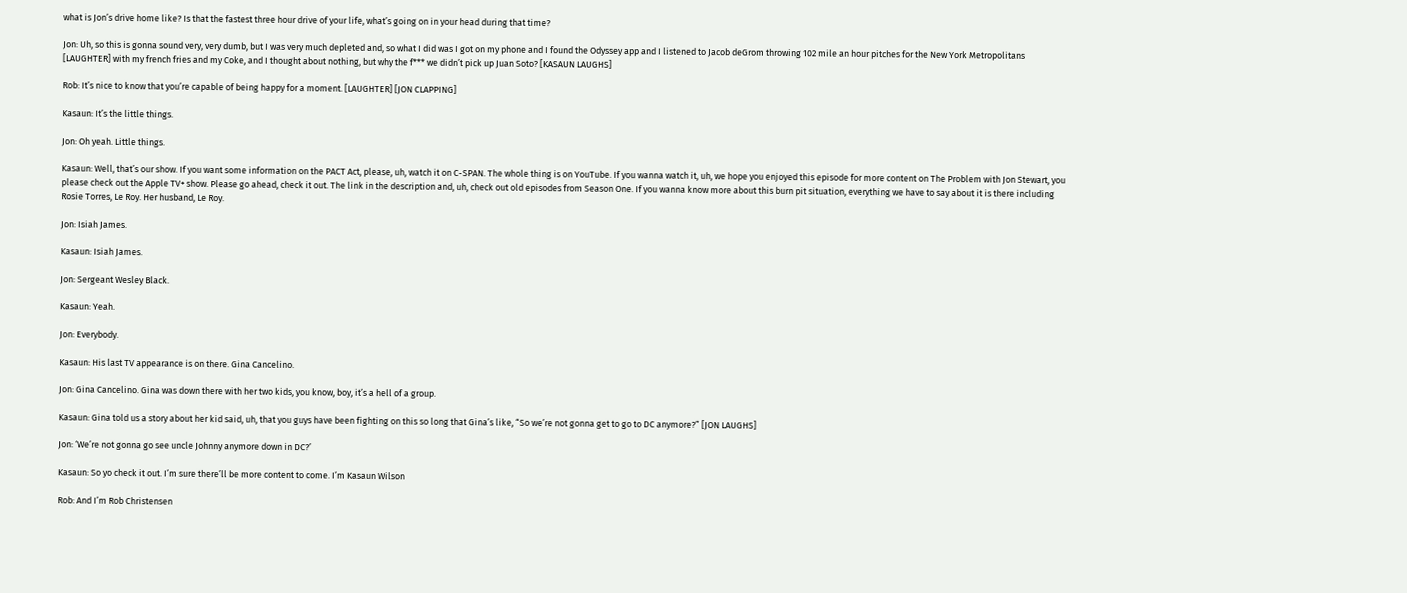what is Jon’s drive home like? Is that the fastest three hour drive of your life, what’s going on in your head during that time?

Jon: Uh, so this is gonna sound very, very dumb, but I was very much depleted and, so what I did was I got on my phone and I found the Odyssey app and I listened to Jacob deGrom throwing 102 mile an hour pitches for the New York Metropolitans [LAUGHTER] with my french fries and my Coke, and I thought about nothing, but why the f*** we didn’t pick up Juan Soto? [KASAUN LAUGHS]

Rob: It’s nice to know that you’re capable of being happy for a moment. [LAUGHTER] [JON CLAPPING]

Kasaun: It’s the little things.

Jon: Oh yeah. Little things.

Kasaun: Well, that’s our show. If you want some information on the PACT Act, please, uh, watch it on C-SPAN. The whole thing is on YouTube. If you wanna watch it, uh, we hope you enjoyed this episode for more content on The Problem with Jon Stewart, you please check out the Apple TV+ show. Please go ahead, check it out. The link in the description and, uh, check out old episodes from Season One. If you wanna know more about this burn pit situation, everything we have to say about it is there including Rosie Torres, Le Roy. Her husband, Le Roy.

Jon: Isiah James.

Kasaun: Isiah James.

Jon: Sergeant Wesley Black.

Kasaun: Yeah.

Jon: Everybody.

Kasaun: His last TV appearance is on there. Gina Cancelino.

Jon: Gina Cancelino. Gina was down there with her two kids, you know, boy, it’s a hell of a group.

Kasaun: Gina told us a story about her kid said, uh, that you guys have been fighting on this so long that Gina’s like, “So we’re not gonna get to go to DC anymore?” [JON LAUGHS]

Jon: ‘We’re not gonna go see uncle Johnny anymore down in DC?’

Kasaun: So yo check it out. I’m sure there’ll be more content to come. I’m Kasaun Wilson

Rob: And I’m Rob Christensen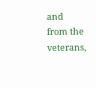and from the veterans,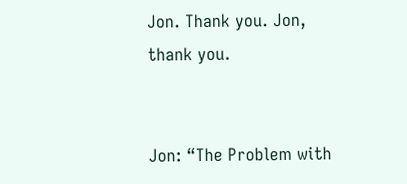Jon. Thank you. Jon, thank you.


Jon: “The Problem with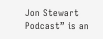Jon Stewart Podcast” is an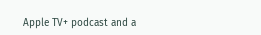Apple TV+ podcast and a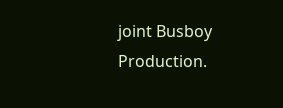joint Busboy Production.